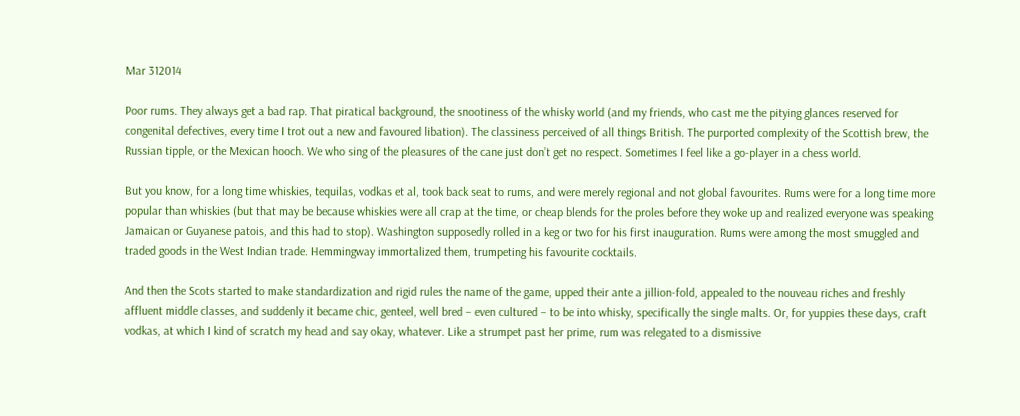Mar 312014

Poor rums. They always get a bad rap. That piratical background, the snootiness of the whisky world (and my friends, who cast me the pitying glances reserved for congenital defectives, every time I trot out a new and favoured libation). The classiness perceived of all things British. The purported complexity of the Scottish brew, the Russian tipple, or the Mexican hooch. We who sing of the pleasures of the cane just don’t get no respect. Sometimes I feel like a go-player in a chess world.

But you know, for a long time whiskies, tequilas, vodkas et al, took back seat to rums, and were merely regional and not global favourites. Rums were for a long time more popular than whiskies (but that may be because whiskies were all crap at the time, or cheap blends for the proles before they woke up and realized everyone was speaking Jamaican or Guyanese patois, and this had to stop). Washington supposedly rolled in a keg or two for his first inauguration. Rums were among the most smuggled and traded goods in the West Indian trade. Hemmingway immortalized them, trumpeting his favourite cocktails.

And then the Scots started to make standardization and rigid rules the name of the game, upped their ante a jillion-fold, appealed to the nouveau riches and freshly affluent middle classes, and suddenly it became chic, genteel, well bred – even cultured – to be into whisky, specifically the single malts. Or, for yuppies these days, craft vodkas, at which I kind of scratch my head and say okay, whatever. Like a strumpet past her prime, rum was relegated to a dismissive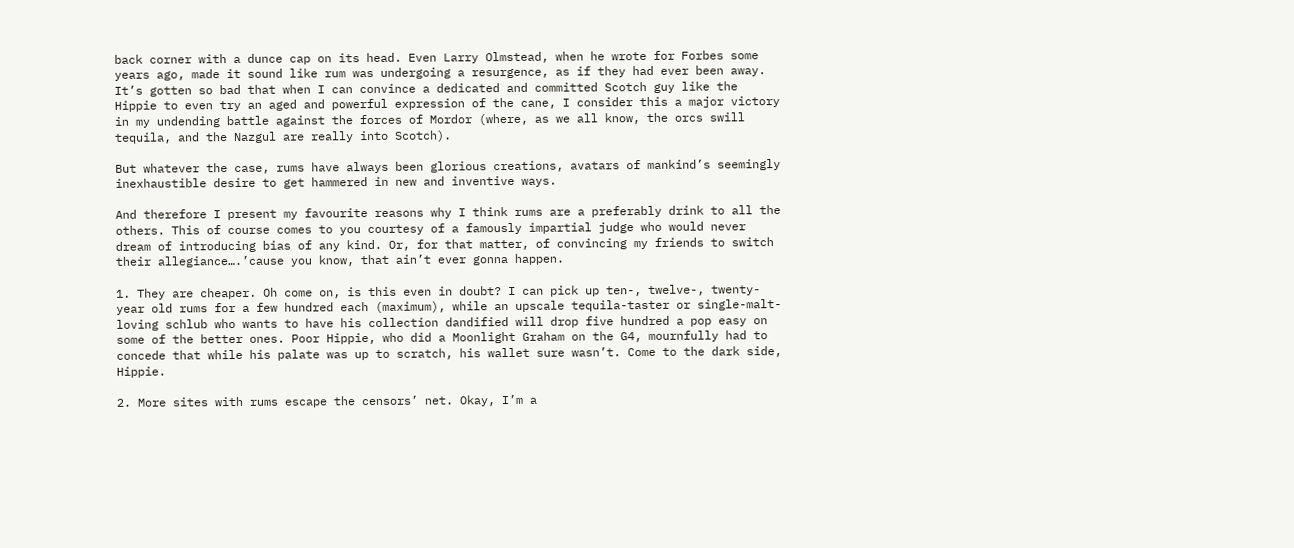back corner with a dunce cap on its head. Even Larry Olmstead, when he wrote for Forbes some years ago, made it sound like rum was undergoing a resurgence, as if they had ever been away. It’s gotten so bad that when I can convince a dedicated and committed Scotch guy like the Hippie to even try an aged and powerful expression of the cane, I consider this a major victory in my undending battle against the forces of Mordor (where, as we all know, the orcs swill tequila, and the Nazgul are really into Scotch).

But whatever the case, rums have always been glorious creations, avatars of mankind’s seemingly inexhaustible desire to get hammered in new and inventive ways.

And therefore I present my favourite reasons why I think rums are a preferably drink to all the others. This of course comes to you courtesy of a famously impartial judge who would never dream of introducing bias of any kind. Or, for that matter, of convincing my friends to switch their allegiance….’cause you know, that ain’t ever gonna happen.

1. They are cheaper. Oh come on, is this even in doubt? I can pick up ten-, twelve-, twenty-year old rums for a few hundred each (maximum), while an upscale tequila-taster or single-malt-loving schlub who wants to have his collection dandified will drop five hundred a pop easy on some of the better ones. Poor Hippie, who did a Moonlight Graham on the G4, mournfully had to concede that while his palate was up to scratch, his wallet sure wasn’t. Come to the dark side, Hippie.

2. More sites with rums escape the censors’ net. Okay, I’m a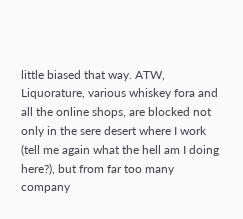little biased that way. ATW, Liquorature, various whiskey fora and all the online shops, are blocked not only in the sere desert where I work (tell me again what the hell am I doing here?), but from far too many company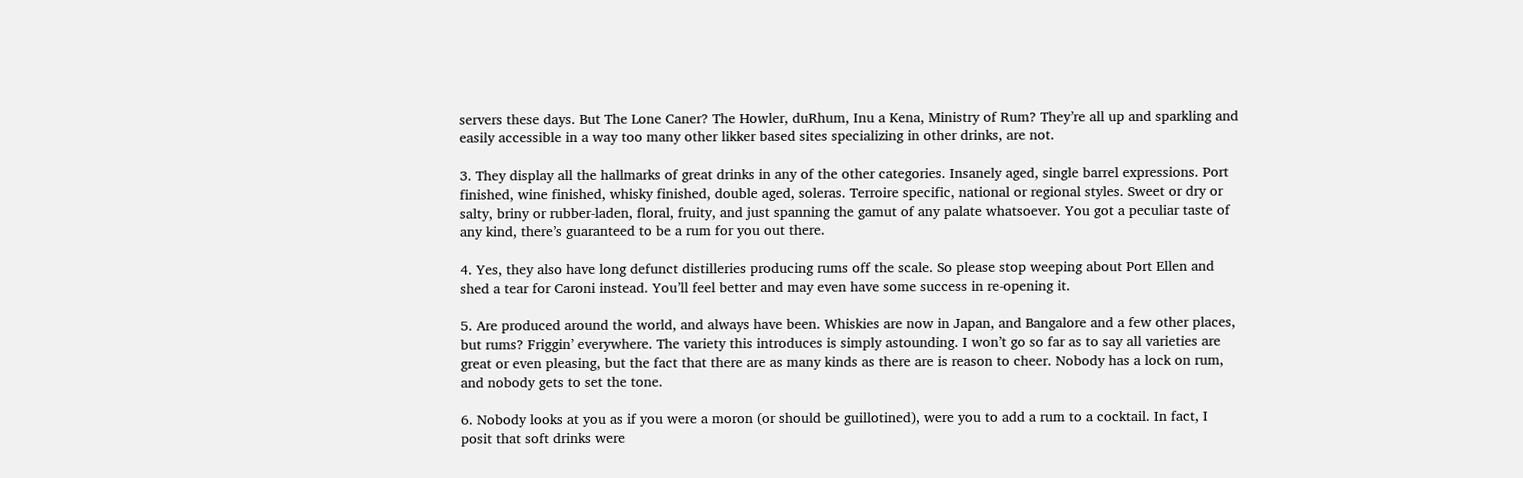servers these days. But The Lone Caner? The Howler, duRhum, Inu a Kena, Ministry of Rum? They’re all up and sparkling and easily accessible in a way too many other likker based sites specializing in other drinks, are not.

3. They display all the hallmarks of great drinks in any of the other categories. Insanely aged, single barrel expressions. Port finished, wine finished, whisky finished, double aged, soleras. Terroire specific, national or regional styles. Sweet or dry or salty, briny or rubber-laden, floral, fruity, and just spanning the gamut of any palate whatsoever. You got a peculiar taste of any kind, there’s guaranteed to be a rum for you out there.

4. Yes, they also have long defunct distilleries producing rums off the scale. So please stop weeping about Port Ellen and shed a tear for Caroni instead. You’ll feel better and may even have some success in re-opening it.

5. Are produced around the world, and always have been. Whiskies are now in Japan, and Bangalore and a few other places, but rums? Friggin’ everywhere. The variety this introduces is simply astounding. I won’t go so far as to say all varieties are great or even pleasing, but the fact that there are as many kinds as there are is reason to cheer. Nobody has a lock on rum, and nobody gets to set the tone.

6. Nobody looks at you as if you were a moron (or should be guillotined), were you to add a rum to a cocktail. In fact, I posit that soft drinks were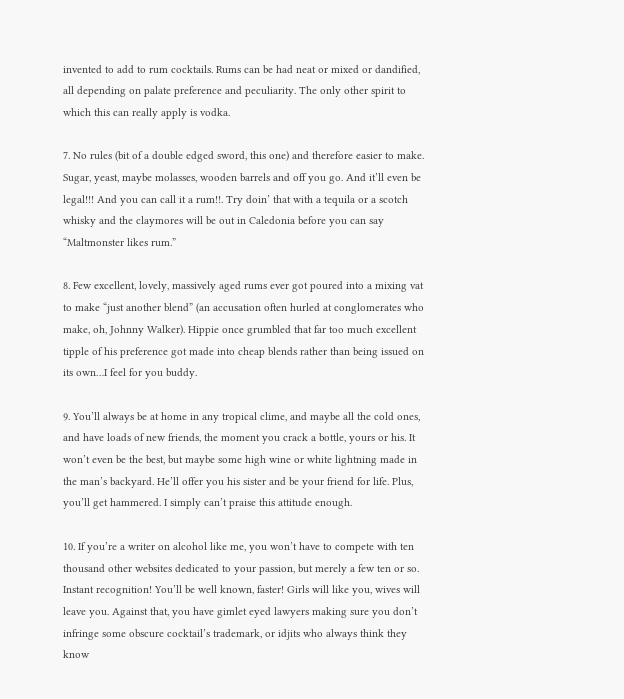invented to add to rum cocktails. Rums can be had neat or mixed or dandified, all depending on palate preference and peculiarity. The only other spirit to which this can really apply is vodka.

7. No rules (bit of a double edged sword, this one) and therefore easier to make. Sugar, yeast, maybe molasses, wooden barrels and off you go. And it’ll even be legal!!! And you can call it a rum!!. Try doin’ that with a tequila or a scotch whisky and the claymores will be out in Caledonia before you can say “Maltmonster likes rum.”

8. Few excellent, lovely, massively aged rums ever got poured into a mixing vat to make “just another blend” (an accusation often hurled at conglomerates who make, oh, Johnny Walker). Hippie once grumbled that far too much excellent tipple of his preference got made into cheap blends rather than being issued on its own…I feel for you buddy.

9. You’ll always be at home in any tropical clime, and maybe all the cold ones, and have loads of new friends, the moment you crack a bottle, yours or his. It won’t even be the best, but maybe some high wine or white lightning made in the man’s backyard. He’ll offer you his sister and be your friend for life. Plus, you’ll get hammered. I simply can’t praise this attitude enough.

10. If you’re a writer on alcohol like me, you won’t have to compete with ten thousand other websites dedicated to your passion, but merely a few ten or so. Instant recognition! You’ll be well known, faster! Girls will like you, wives will leave you. Against that, you have gimlet eyed lawyers making sure you don’t infringe some obscure cocktail’s trademark, or idjits who always think they know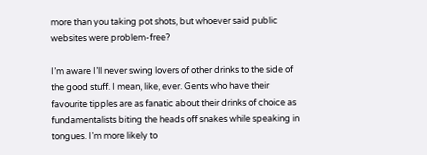more than you taking pot shots, but whoever said public websites were problem-free?

I’m aware I’ll never swing lovers of other drinks to the side of the good stuff. I mean, like, ever. Gents who have their favourite tipples are as fanatic about their drinks of choice as fundamentalists biting the heads off snakes while speaking in tongues. I’m more likely to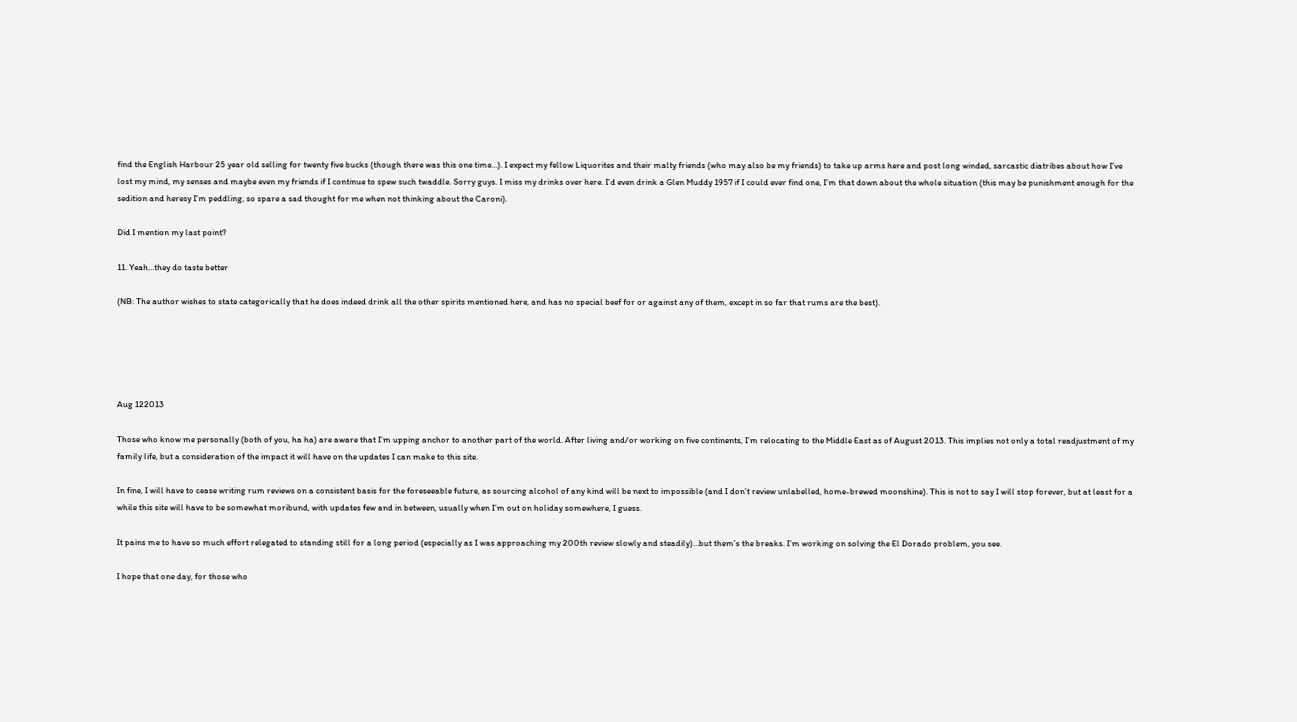find the English Harbour 25 year old selling for twenty five bucks (though there was this one time…). I expect my fellow Liquorites and their malty friends (who may also be my friends) to take up arms here and post long winded, sarcastic diatribes about how I’ve lost my mind, my senses and maybe even my friends if I continue to spew such twaddle. Sorry guys. I miss my drinks over here. I’d even drink a Glen Muddy 1957 if I could ever find one, I’m that down about the whole situation (this may be punishment enough for the sedition and heresy I’m peddling, so spare a sad thought for me when not thinking about the Caroni).

Did I mention my last point?

11. Yeah…they do taste better

(NB: The author wishes to state categorically that he does indeed drink all the other spirits mentioned here, and has no special beef for or against any of them, except in so far that rums are the best).





Aug 122013

Those who know me personally (both of you, ha ha) are aware that I’m upping anchor to another part of the world. After living and/or working on five continents, I’m relocating to the Middle East as of August 2013. This implies not only a total readjustment of my family life, but a consideration of the impact it will have on the updates I can make to this site.

In fine, I will have to cease writing rum reviews on a consistent basis for the foreseeable future, as sourcing alcohol of any kind will be next to impossible (and I don’t review unlabelled, home-brewed moonshine). This is not to say I will stop forever, but at least for a while this site will have to be somewhat moribund, with updates few and in between, usually when I’m out on holiday somewhere, I guess.

It pains me to have so much effort relegated to standing still for a long period (especially as I was approaching my 200th review slowly and steadily)…but them’s the breaks. I’m working on solving the El Dorado problem, you see.

I hope that one day, for those who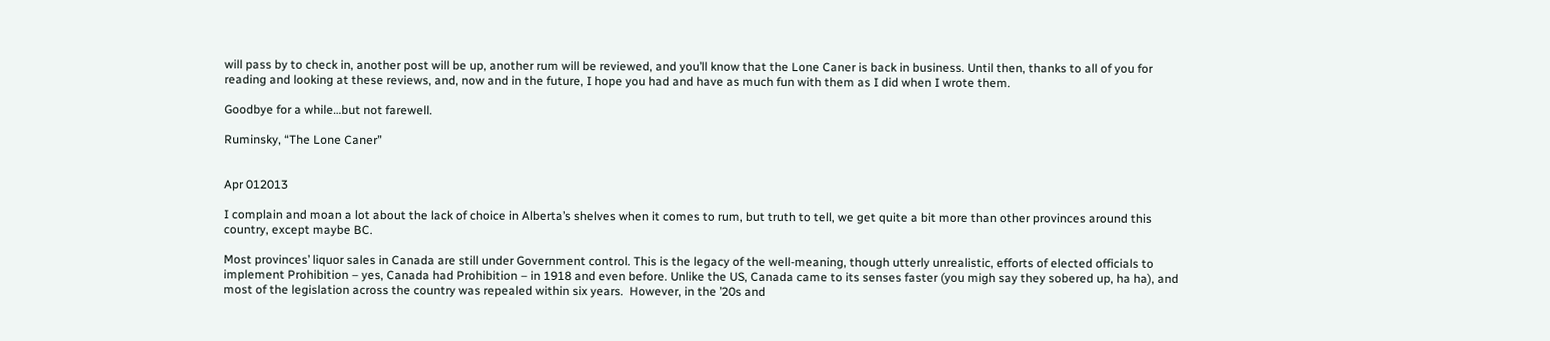will pass by to check in, another post will be up, another rum will be reviewed, and you’ll know that the Lone Caner is back in business. Until then, thanks to all of you for reading and looking at these reviews, and, now and in the future, I hope you had and have as much fun with them as I did when I wrote them.

Goodbye for a while…but not farewell.

Ruminsky, “The Lone Caner”


Apr 012013

I complain and moan a lot about the lack of choice in Alberta’s shelves when it comes to rum, but truth to tell, we get quite a bit more than other provinces around this country, except maybe BC.

Most provinces’ liquor sales in Canada are still under Government control. This is the legacy of the well-meaning, though utterly unrealistic, efforts of elected officials to implement Prohibition – yes, Canada had Prohibition – in 1918 and even before. Unlike the US, Canada came to its senses faster (you migh say they sobered up, ha ha), and most of the legislation across the country was repealed within six years.  However, in the ’20s and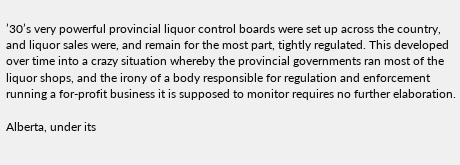’30’s very powerful provincial liquor control boards were set up across the country, and liquor sales were, and remain for the most part, tightly regulated. This developed over time into a crazy situation whereby the provincial governments ran most of the liquor shops, and the irony of a body responsible for regulation and enforcement running a for-profit business it is supposed to monitor requires no further elaboration.

Alberta, under its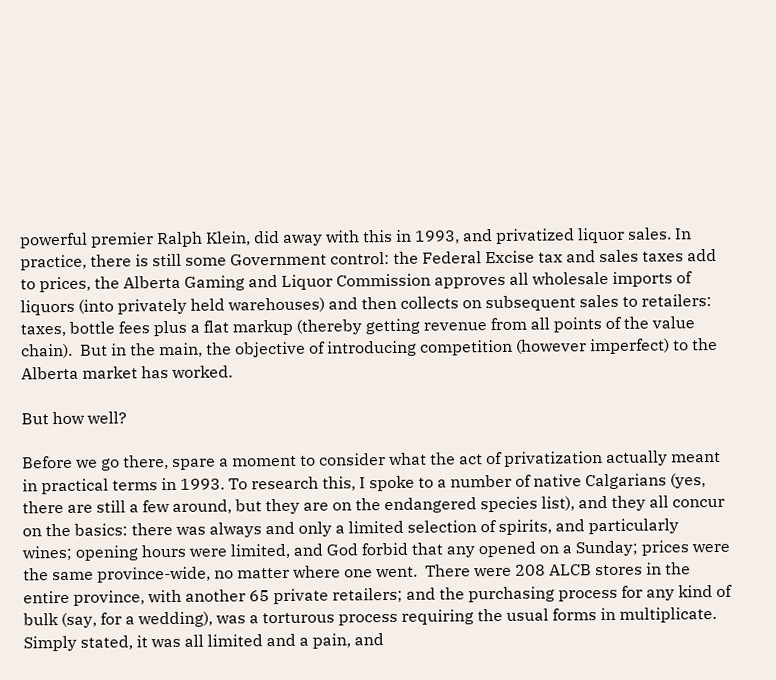powerful premier Ralph Klein, did away with this in 1993, and privatized liquor sales. In practice, there is still some Government control: the Federal Excise tax and sales taxes add to prices, the Alberta Gaming and Liquor Commission approves all wholesale imports of liquors (into privately held warehouses) and then collects on subsequent sales to retailers: taxes, bottle fees plus a flat markup (thereby getting revenue from all points of the value chain).  But in the main, the objective of introducing competition (however imperfect) to the Alberta market has worked.

But how well?

Before we go there, spare a moment to consider what the act of privatization actually meant in practical terms in 1993. To research this, I spoke to a number of native Calgarians (yes, there are still a few around, but they are on the endangered species list), and they all concur on the basics: there was always and only a limited selection of spirits, and particularly wines; opening hours were limited, and God forbid that any opened on a Sunday; prices were the same province-wide, no matter where one went.  There were 208 ALCB stores in the entire province, with another 65 private retailers; and the purchasing process for any kind of bulk (say, for a wedding), was a torturous process requiring the usual forms in multiplicate. Simply stated, it was all limited and a pain, and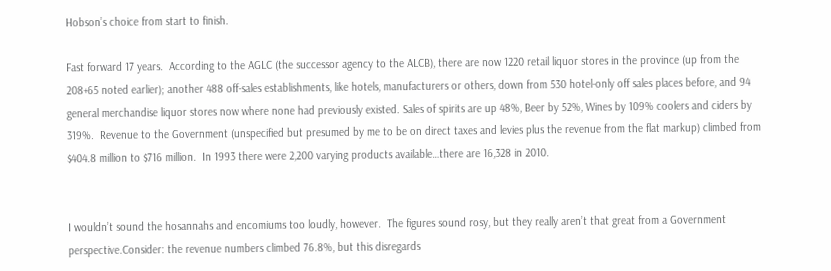Hobson’s choice from start to finish.

Fast forward 17 years.  According to the AGLC (the successor agency to the ALCB), there are now 1220 retail liquor stores in the province (up from the 208+65 noted earlier); another 488 off-sales establishments, like hotels, manufacturers or others, down from 530 hotel-only off sales places before, and 94 general merchandise liquor stores now where none had previously existed. Sales of spirits are up 48%, Beer by 52%, Wines by 109% coolers and ciders by 319%.  Revenue to the Government (unspecified but presumed by me to be on direct taxes and levies plus the revenue from the flat markup) climbed from $404.8 million to $716 million.  In 1993 there were 2,200 varying products available…there are 16,328 in 2010.


I wouldn’t sound the hosannahs and encomiums too loudly, however.  The figures sound rosy, but they really aren’t that great from a Government perspective.Consider: the revenue numbers climbed 76.8%, but this disregards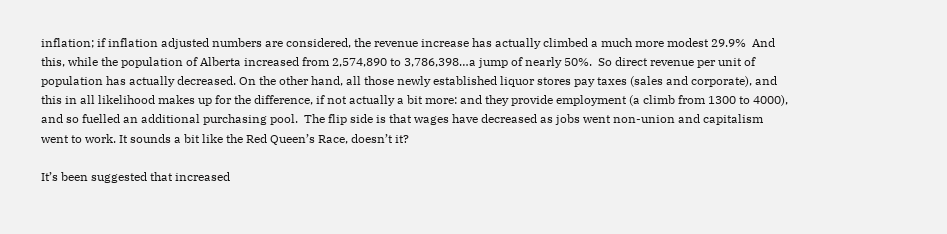inflation; if inflation adjusted numbers are considered, the revenue increase has actually climbed a much more modest 29.9%  And this, while the population of Alberta increased from 2,574,890 to 3,786,398…a jump of nearly 50%.  So direct revenue per unit of population has actually decreased. On the other hand, all those newly established liquor stores pay taxes (sales and corporate), and this in all likelihood makes up for the difference, if not actually a bit more: and they provide employment (a climb from 1300 to 4000), and so fuelled an additional purchasing pool.  The flip side is that wages have decreased as jobs went non-union and capitalism went to work. It sounds a bit like the Red Queen’s Race, doesn’t it?

It’s been suggested that increased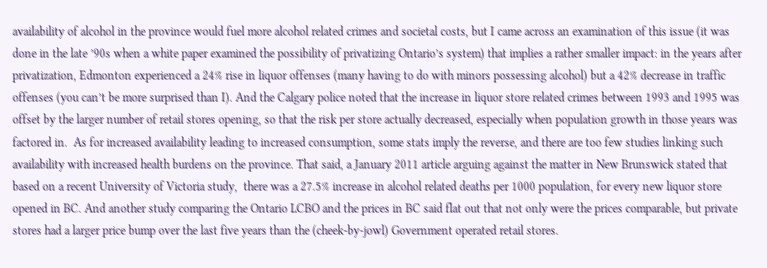availability of alcohol in the province would fuel more alcohol related crimes and societal costs, but I came across an examination of this issue (it was done in the late ’90s when a white paper examined the possibility of privatizing Ontario’s system) that implies a rather smaller impact: in the years after privatization, Edmonton experienced a 24% rise in liquor offenses (many having to do with minors possessing alcohol) but a 42% decrease in traffic offenses (you can’t be more surprised than I). And the Calgary police noted that the increase in liquor store related crimes between 1993 and 1995 was offset by the larger number of retail stores opening, so that the risk per store actually decreased, especially when population growth in those years was factored in.  As for increased availability leading to increased consumption, some stats imply the reverse, and there are too few studies linking such availability with increased health burdens on the province. That said, a January 2011 article arguing against the matter in New Brunswick stated that based on a recent University of Victoria study,  there was a 27.5% increase in alcohol related deaths per 1000 population, for every new liquor store opened in BC. And another study comparing the Ontario LCBO and the prices in BC said flat out that not only were the prices comparable, but private stores had a larger price bump over the last five years than the (cheek-by-jowl) Government operated retail stores.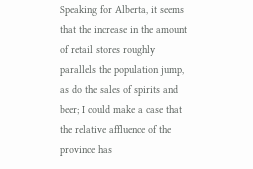Speaking for Alberta, it seems that the increase in the amount of retail stores roughly parallels the population jump, as do the sales of spirits and beer; I could make a case that the relative affluence of the province has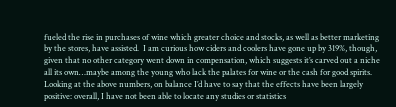fueled the rise in purchases of wine which greater choice and stocks, as well as better marketing by the stores, have assisted.  I am curious how ciders and coolers have gone up by 319%, though, given that no other category went down in compensation, which suggests it’s carved out a niche all its own…maybe among the young who lack the palates for wine or the cash for good spirits. Looking at the above numbers, on balance I’d have to say that the effects have been largely positive: overall, I have not been able to locate any studies or statistics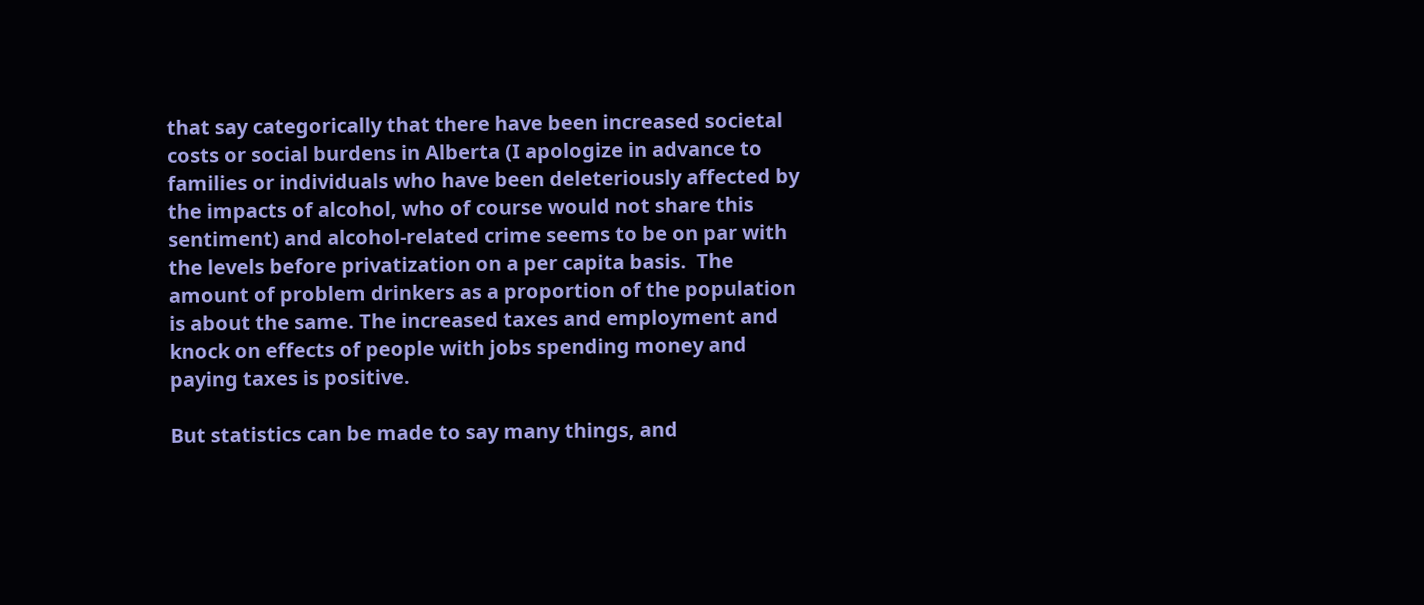that say categorically that there have been increased societal costs or social burdens in Alberta (I apologize in advance to families or individuals who have been deleteriously affected by the impacts of alcohol, who of course would not share this sentiment) and alcohol-related crime seems to be on par with the levels before privatization on a per capita basis.  The amount of problem drinkers as a proportion of the population is about the same. The increased taxes and employment and knock on effects of people with jobs spending money and paying taxes is positive.

But statistics can be made to say many things, and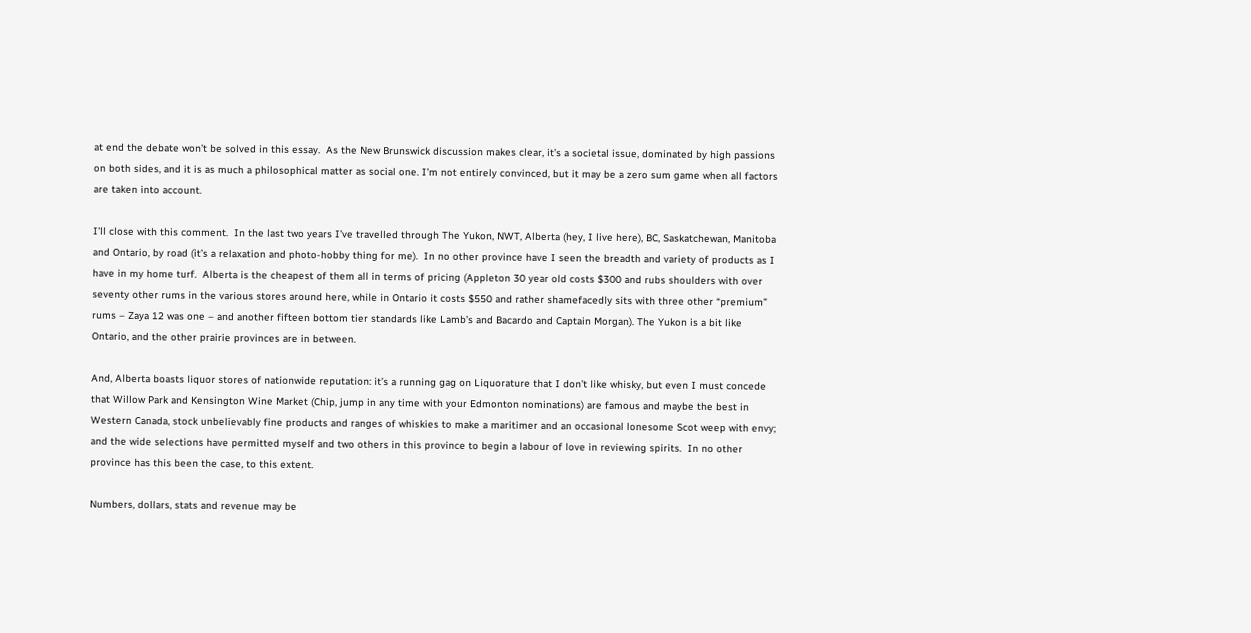at end the debate won’t be solved in this essay.  As the New Brunswick discussion makes clear, it’s a societal issue, dominated by high passions on both sides, and it is as much a philosophical matter as social one. I’m not entirely convinced, but it may be a zero sum game when all factors are taken into account.

I’ll close with this comment.  In the last two years I’ve travelled through The Yukon, NWT, Alberta (hey, I live here), BC, Saskatchewan, Manitoba and Ontario, by road (it’s a relaxation and photo-hobby thing for me).  In no other province have I seen the breadth and variety of products as I have in my home turf.  Alberta is the cheapest of them all in terms of pricing (Appleton 30 year old costs $300 and rubs shoulders with over seventy other rums in the various stores around here, while in Ontario it costs $550 and rather shamefacedly sits with three other “premium” rums – Zaya 12 was one – and another fifteen bottom tier standards like Lamb’s and Bacardo and Captain Morgan). The Yukon is a bit like Ontario, and the other prairie provinces are in between.

And, Alberta boasts liquor stores of nationwide reputation: it’s a running gag on Liquorature that I don’t like whisky, but even I must concede that Willow Park and Kensington Wine Market (Chip, jump in any time with your Edmonton nominations) are famous and maybe the best in Western Canada, stock unbelievably fine products and ranges of whiskies to make a maritimer and an occasional lonesome Scot weep with envy; and the wide selections have permitted myself and two others in this province to begin a labour of love in reviewing spirits.  In no other province has this been the case, to this extent.

Numbers, dollars, stats and revenue may be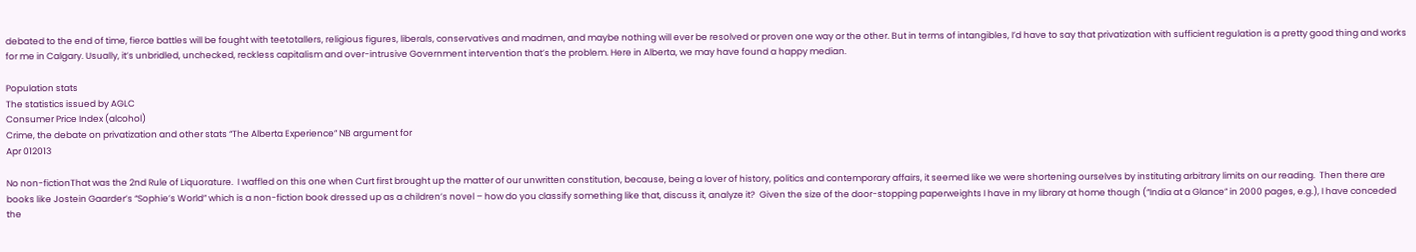debated to the end of time, fierce battles will be fought with teetotallers, religious figures, liberals, conservatives and madmen, and maybe nothing will ever be resolved or proven one way or the other. But in terms of intangibles, I’d have to say that privatization with sufficient regulation is a pretty good thing and works for me in Calgary. Usually, it’s unbridled, unchecked, reckless capitalism and over-intrusive Government intervention that’s the problem. Here in Alberta, we may have found a happy median.

Population stats
The statistics issued by AGLC
Consumer Price Index (alcohol)
Crime, the debate on privatization and other stats “The Alberta Experience” NB argument for
Apr 012013

No non-fictionThat was the 2nd Rule of Liquorature.  I waffled on this one when Curt first brought up the matter of our unwritten constitution, because, being a lover of history, politics and contemporary affairs, it seemed like we were shortening ourselves by instituting arbitrary limits on our reading.  Then there are books like Jostein Gaarder’s “Sophie’s World” which is a non-fiction book dressed up as a children’s novel – how do you classify something like that, discuss it, analyze it?  Given the size of the door-stopping paperweights I have in my library at home though (“India at a Glance” in 2000 pages, e.g.), I have conceded the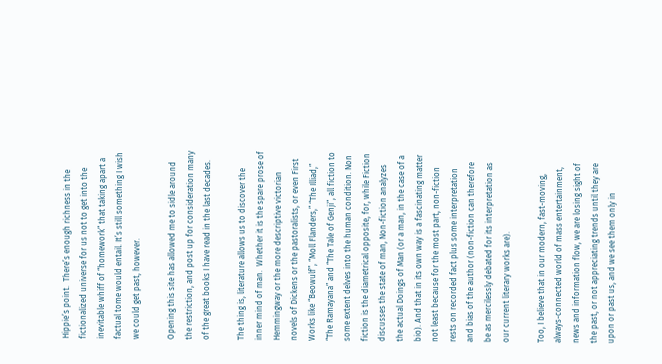Hippie’s point.  There’s enough richness in the fictionalized universe for us not to get into the inevitable whiff of “homework” that taking apart a factual tome would entail. It’s still something I wish we could get past, however.

Opening this site has allowed me to sidle around the restriction, and post up for consideration many of the great books I have read in the last decades.

The thing is, literature allows us to discover the inner mind of man.  Whether it is the spare prose of Hemmingway or the more descriptive victorian novels of Dickens or the pastoralists, or even First Works like “Beowulf”, “Moll Flanders,” “The Illiad,” “The Ramayana” and “The Tale of Genji”, all fiction to some extent delves into the human condition. Non fiction is the diametrical opposite, for, while Fiction discusses the state of man, Non-fiction analyzes the actual Doings of Man (or a man, in the case of a bio). And that in its own way is a fascinating matter not least because for the most part, non-fiction rests on recorded fact plus some interpretation and bias of the author (non-fiction can therefore be as mercilessly debated for its interpretation as our current literary works are).

Too, I believe that in our modern, fast-moving, always-connected world of mass entertainment, news and information flow, we are losing sight of the past, or not appreciating trends until they are upon or past us, and we see them only in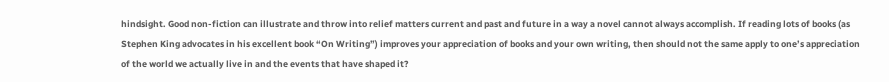hindsight. Good non-fiction can illustrate and throw into relief matters current and past and future in a way a novel cannot always accomplish. If reading lots of books (as Stephen King advocates in his excellent book “On Writing”) improves your appreciation of books and your own writing, then should not the same apply to one’s appreciation of the world we actually live in and the events that have shaped it?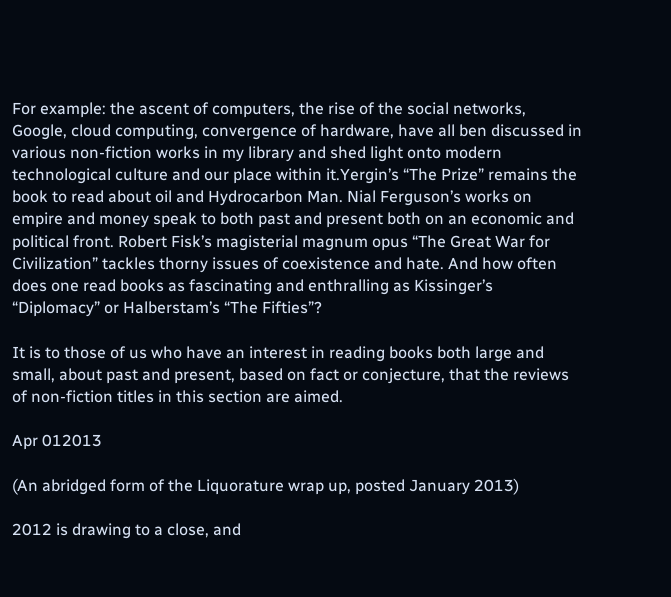For example: the ascent of computers, the rise of the social networks, Google, cloud computing, convergence of hardware, have all ben discussed in various non-fiction works in my library and shed light onto modern technological culture and our place within it.Yergin’s “The Prize” remains the book to read about oil and Hydrocarbon Man. Nial Ferguson’s works on empire and money speak to both past and present both on an economic and political front. Robert Fisk’s magisterial magnum opus “The Great War for Civilization” tackles thorny issues of coexistence and hate. And how often does one read books as fascinating and enthralling as Kissinger’s “Diplomacy” or Halberstam’s “The Fifties”?

It is to those of us who have an interest in reading books both large and small, about past and present, based on fact or conjecture, that the reviews of non-fiction titles in this section are aimed.

Apr 012013

(An abridged form of the Liquorature wrap up, posted January 2013)

2012 is drawing to a close, and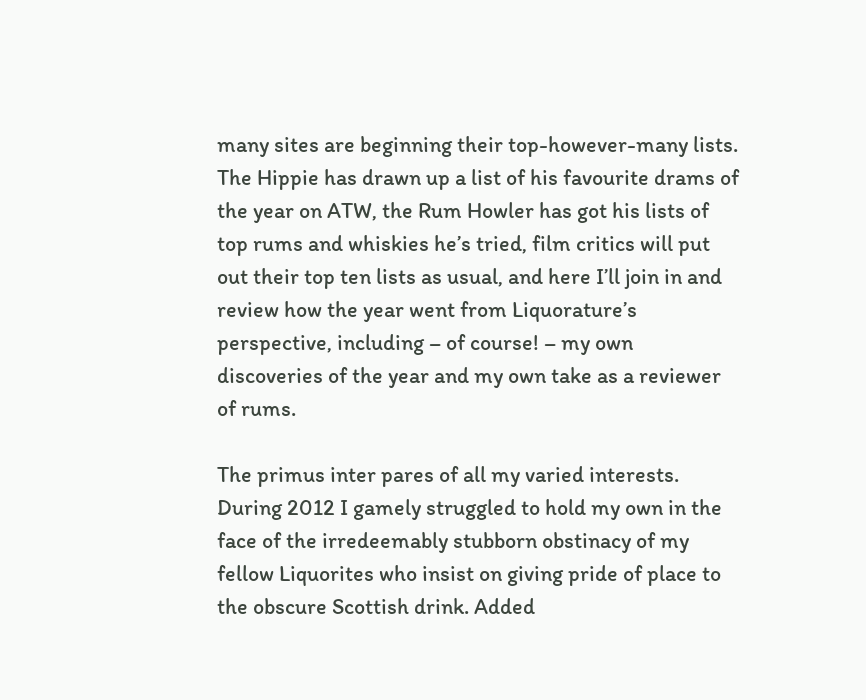many sites are beginning their top-however-many lists. The Hippie has drawn up a list of his favourite drams of the year on ATW, the Rum Howler has got his lists of top rums and whiskies he’s tried, film critics will put out their top ten lists as usual, and here I’ll join in and review how the year went from Liquorature’s perspective, including – of course! – my own discoveries of the year and my own take as a reviewer of rums.

The primus inter pares of all my varied interests. During 2012 I gamely struggled to hold my own in the face of the irredeemably stubborn obstinacy of my fellow Liquorites who insist on giving pride of place to the obscure Scottish drink. Added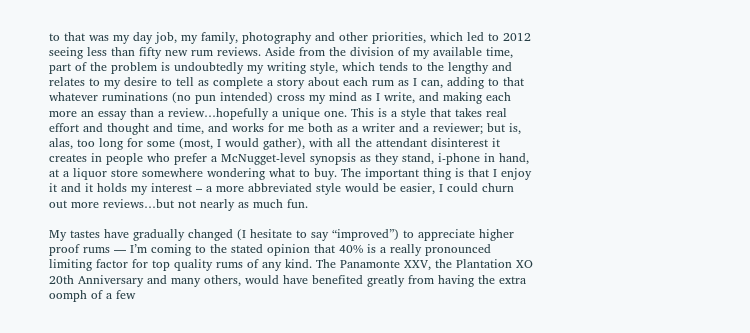to that was my day job, my family, photography and other priorities, which led to 2012 seeing less than fifty new rum reviews. Aside from the division of my available time, part of the problem is undoubtedly my writing style, which tends to the lengthy and relates to my desire to tell as complete a story about each rum as I can, adding to that whatever ruminations (no pun intended) cross my mind as I write, and making each more an essay than a review…hopefully a unique one. This is a style that takes real effort and thought and time, and works for me both as a writer and a reviewer; but is, alas, too long for some (most, I would gather), with all the attendant disinterest it creates in people who prefer a McNugget-level synopsis as they stand, i-phone in hand, at a liquor store somewhere wondering what to buy. The important thing is that I enjoy it and it holds my interest – a more abbreviated style would be easier, I could churn out more reviews…but not nearly as much fun.

My tastes have gradually changed (I hesitate to say “improved”) to appreciate higher proof rums — I’m coming to the stated opinion that 40% is a really pronounced limiting factor for top quality rums of any kind. The Panamonte XXV, the Plantation XO 20th Anniversary and many others, would have benefited greatly from having the extra oomph of a few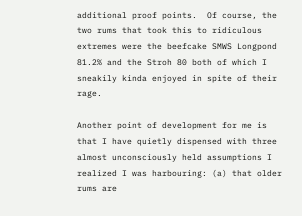additional proof points.  Of course, the two rums that took this to ridiculous extremes were the beefcake SMWS Longpond 81.2% and the Stroh 80 both of which I sneakily kinda enjoyed in spite of their rage.

Another point of development for me is that I have quietly dispensed with three almost unconsciously held assumptions I realized I was harbouring: (a) that older rums are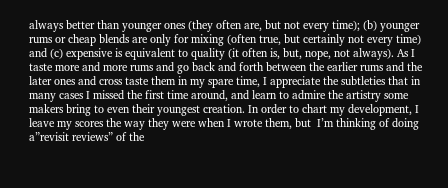always better than younger ones (they often are, but not every time); (b) younger rums or cheap blends are only for mixing (often true, but certainly not every time) and (c) expensive is equivalent to quality (it often is, but, nope, not always). As I taste more and more rums and go back and forth between the earlier rums and the later ones and cross taste them in my spare time, I appreciate the subtleties that in many cases I missed the first time around, and learn to admire the artistry some makers bring to even their youngest creation. In order to chart my development, I leave my scores the way they were when I wrote them, but  I’m thinking of doing a”revisit reviews” of the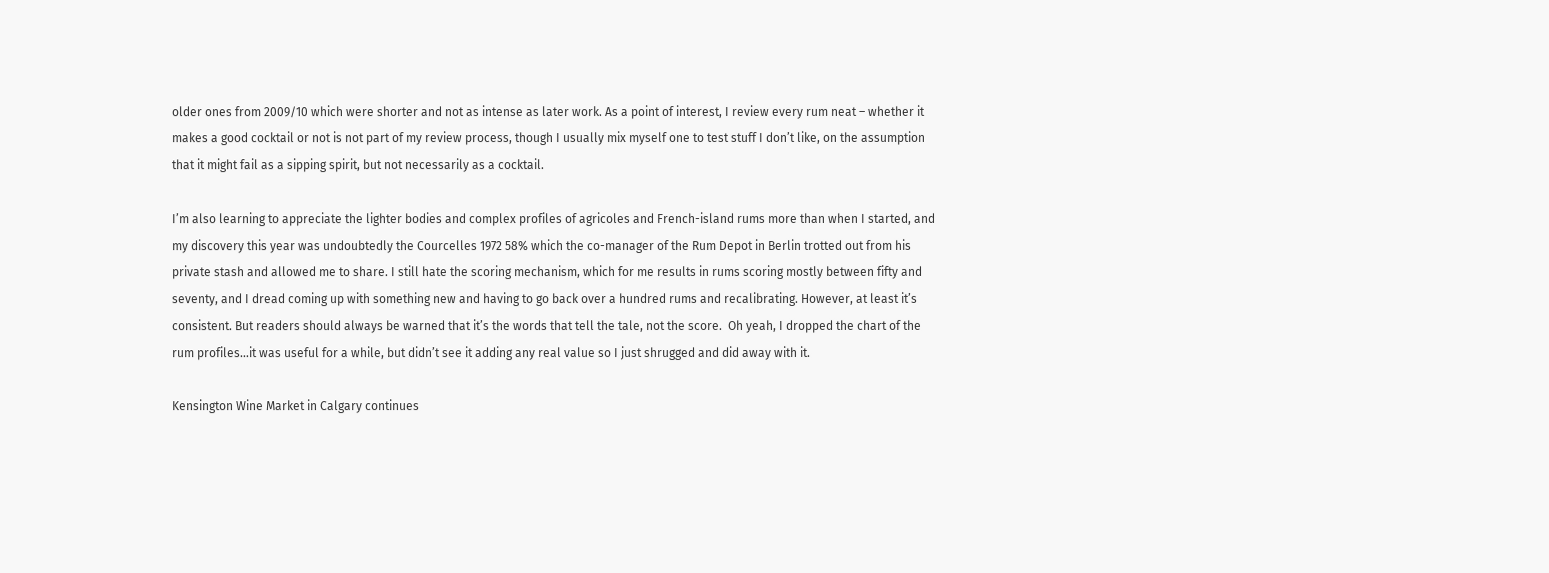older ones from 2009/10 which were shorter and not as intense as later work. As a point of interest, I review every rum neat – whether it makes a good cocktail or not is not part of my review process, though I usually mix myself one to test stuff I don’t like, on the assumption that it might fail as a sipping spirit, but not necessarily as a cocktail.

I’m also learning to appreciate the lighter bodies and complex profiles of agricoles and French-island rums more than when I started, and my discovery this year was undoubtedly the Courcelles 1972 58% which the co-manager of the Rum Depot in Berlin trotted out from his private stash and allowed me to share. I still hate the scoring mechanism, which for me results in rums scoring mostly between fifty and seventy, and I dread coming up with something new and having to go back over a hundred rums and recalibrating. However, at least it’s consistent. But readers should always be warned that it’s the words that tell the tale, not the score.  Oh yeah, I dropped the chart of the rum profiles…it was useful for a while, but didn’t see it adding any real value so I just shrugged and did away with it.

Kensington Wine Market in Calgary continues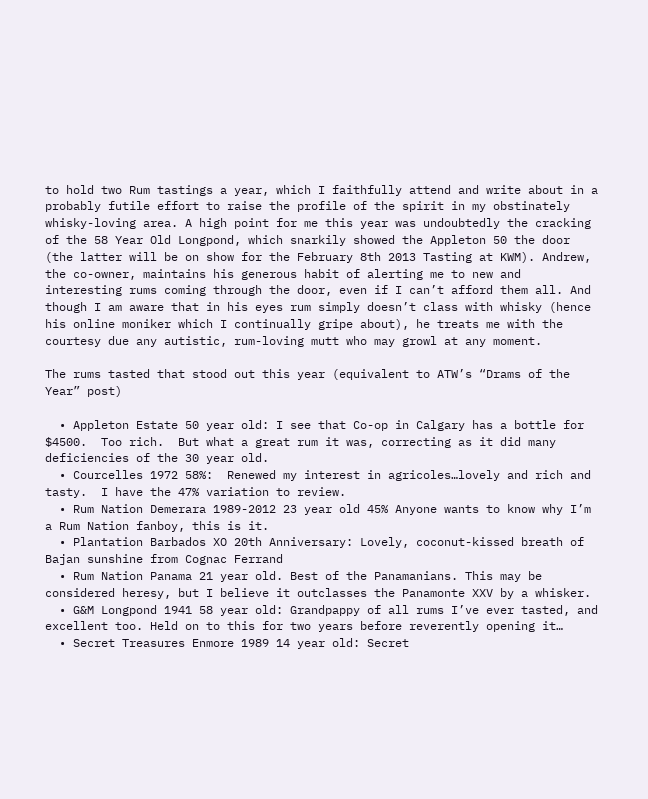to hold two Rum tastings a year, which I faithfully attend and write about in a probably futile effort to raise the profile of the spirit in my obstinately whisky-loving area. A high point for me this year was undoubtedly the cracking of the 58 Year Old Longpond, which snarkily showed the Appleton 50 the door (the latter will be on show for the February 8th 2013 Tasting at KWM). Andrew, the co-owner, maintains his generous habit of alerting me to new and interesting rums coming through the door, even if I can’t afford them all. And though I am aware that in his eyes rum simply doesn’t class with whisky (hence his online moniker which I continually gripe about), he treats me with the courtesy due any autistic, rum-loving mutt who may growl at any moment.

The rums tasted that stood out this year (equivalent to ATW’s “Drams of the Year” post)

  • Appleton Estate 50 year old: I see that Co-op in Calgary has a bottle for $4500.  Too rich.  But what a great rum it was, correcting as it did many deficiencies of the 30 year old.
  • Courcelles 1972 58%:  Renewed my interest in agricoles…lovely and rich and tasty.  I have the 47% variation to review.
  • Rum Nation Demerara 1989-2012 23 year old 45% Anyone wants to know why I’m a Rum Nation fanboy, this is it.
  • Plantation Barbados XO 20th Anniversary: Lovely, coconut-kissed breath of Bajan sunshine from Cognac Ferrand
  • Rum Nation Panama 21 year old. Best of the Panamanians. This may be considered heresy, but I believe it outclasses the Panamonte XXV by a whisker.
  • G&M Longpond 1941 58 year old: Grandpappy of all rums I’ve ever tasted, and excellent too. Held on to this for two years before reverently opening it…
  • Secret Treasures Enmore 1989 14 year old: Secret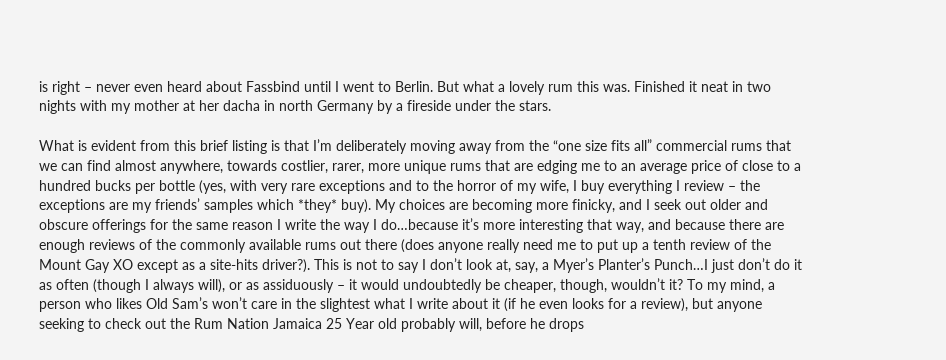is right – never even heard about Fassbind until I went to Berlin. But what a lovely rum this was. Finished it neat in two nights with my mother at her dacha in north Germany by a fireside under the stars.

What is evident from this brief listing is that I’m deliberately moving away from the “one size fits all” commercial rums that we can find almost anywhere, towards costlier, rarer, more unique rums that are edging me to an average price of close to a hundred bucks per bottle (yes, with very rare exceptions and to the horror of my wife, I buy everything I review – the exceptions are my friends’ samples which *they* buy). My choices are becoming more finicky, and I seek out older and obscure offerings for the same reason I write the way I do…because it’s more interesting that way, and because there are enough reviews of the commonly available rums out there (does anyone really need me to put up a tenth review of the Mount Gay XO except as a site-hits driver?). This is not to say I don’t look at, say, a Myer’s Planter’s Punch…I just don’t do it as often (though I always will), or as assiduously – it would undoubtedly be cheaper, though, wouldn’t it? To my mind, a person who likes Old Sam’s won’t care in the slightest what I write about it (if he even looks for a review), but anyone seeking to check out the Rum Nation Jamaica 25 Year old probably will, before he drops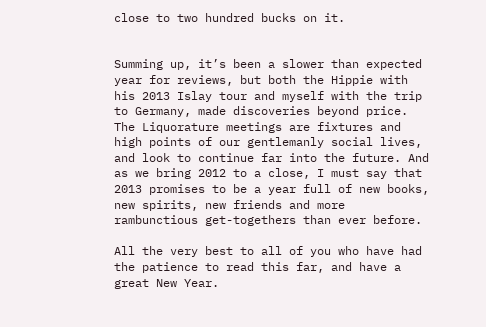close to two hundred bucks on it.


Summing up, it’s been a slower than expected year for reviews, but both the Hippie with his 2013 Islay tour and myself with the trip to Germany, made discoveries beyond price. The Liquorature meetings are fixtures and high points of our gentlemanly social lives, and look to continue far into the future. And as we bring 2012 to a close, I must say that 2013 promises to be a year full of new books, new spirits, new friends and more rambunctious get-togethers than ever before.

All the very best to all of you who have had the patience to read this far, and have a great New Year.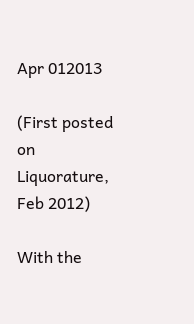Apr 012013

(First posted on Liquorature, Feb 2012)

With the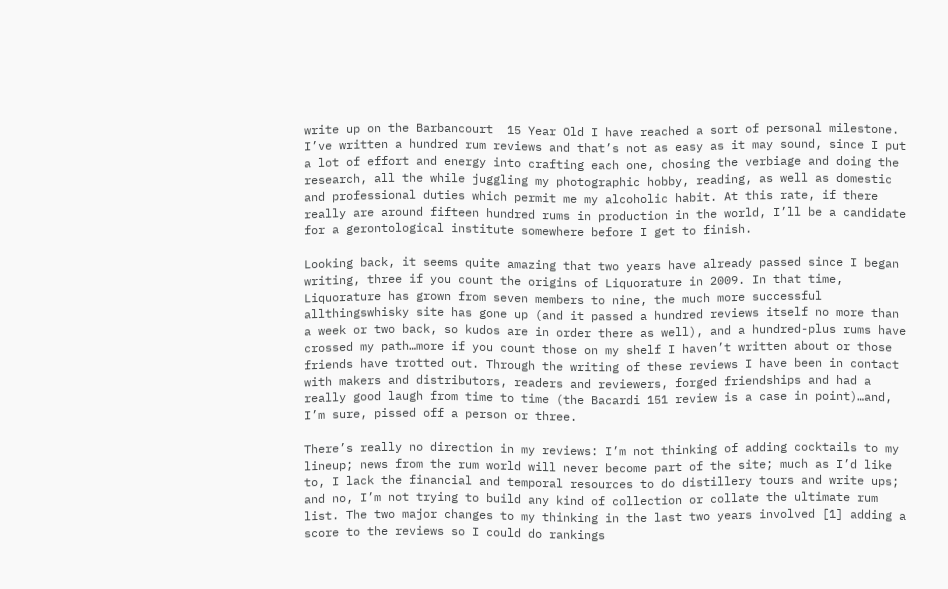write up on the Barbancourt  15 Year Old I have reached a sort of personal milestone. I’ve written a hundred rum reviews and that’s not as easy as it may sound, since I put a lot of effort and energy into crafting each one, chosing the verbiage and doing the research, all the while juggling my photographic hobby, reading, as well as domestic and professional duties which permit me my alcoholic habit. At this rate, if there really are around fifteen hundred rums in production in the world, I’ll be a candidate for a gerontological institute somewhere before I get to finish.

Looking back, it seems quite amazing that two years have already passed since I began writing, three if you count the origins of Liquorature in 2009. In that time, Liquorature has grown from seven members to nine, the much more successful allthingswhisky site has gone up (and it passed a hundred reviews itself no more than a week or two back, so kudos are in order there as well), and a hundred-plus rums have crossed my path…more if you count those on my shelf I haven’t written about or those friends have trotted out. Through the writing of these reviews I have been in contact with makers and distributors, readers and reviewers, forged friendships and had a really good laugh from time to time (the Bacardi 151 review is a case in point)…and, I’m sure, pissed off a person or three.

There’s really no direction in my reviews: I’m not thinking of adding cocktails to my lineup; news from the rum world will never become part of the site; much as I’d like to, I lack the financial and temporal resources to do distillery tours and write ups; and no, I’m not trying to build any kind of collection or collate the ultimate rum list. The two major changes to my thinking in the last two years involved [1] adding a score to the reviews so I could do rankings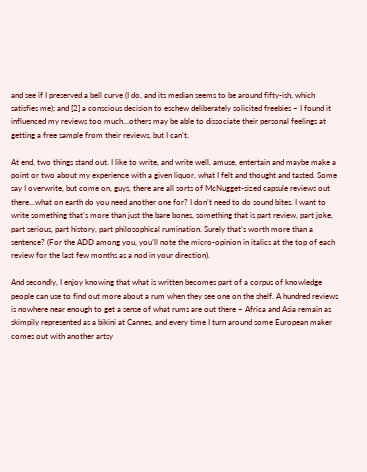and see if I preserved a bell curve (I do, and its median seems to be around fifty-ish, which satisfies me); and [2] a conscious decision to eschew deliberately solicited freebies – I found it influenced my reviews too much…others may be able to dissociate their personal feelings at getting a free sample from their reviews, but I can’t.

At end, two things stand out. I like to write, and write well, amuse, entertain and maybe make a point or two about my experience with a given liquor, what I felt and thought and tasted. Some say I overwrite, but come on, guys, there are all sorts of McNugget-sized capsule reviews out there…what on earth do you need another one for? I don’t need to do sound bites. I want to write something that’s more than just the bare bones, something that is part review, part joke, part serious, part history, part philosophical rumination. Surely that’s worth more than a sentence? (For the ADD among you, you’ll note the micro-opinion in italics at the top of each review for the last few months as a nod in your direction).

And secondly, I enjoy knowing that what is written becomes part of a corpus of knowledge people can use to find out more about a rum when they see one on the shelf. A hundred reviews is nowhere near enough to get a sense of what rums are out there – Africa and Asia remain as skimpily represented as a bikini at Cannes, and every time I turn around some European maker comes out with another artsy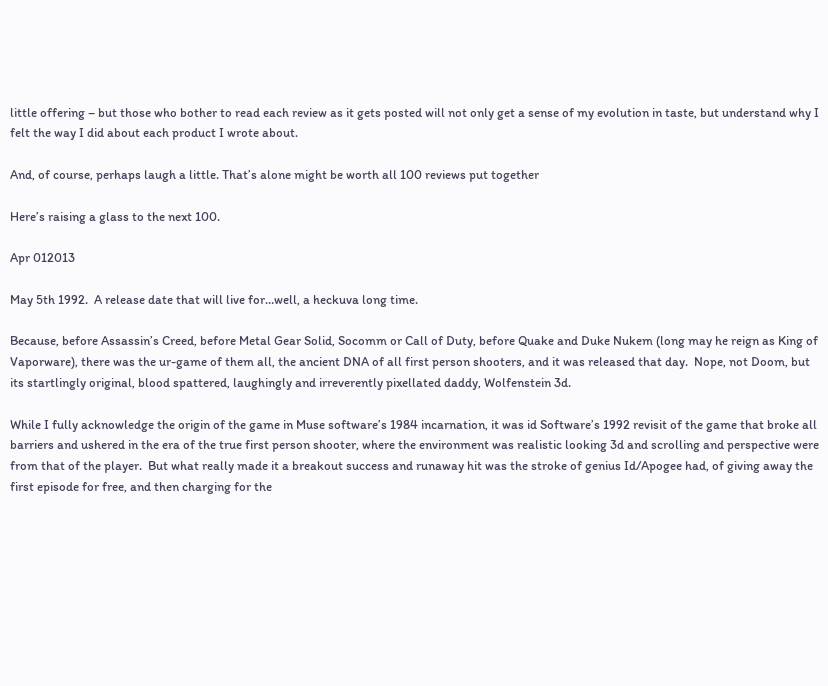little offering – but those who bother to read each review as it gets posted will not only get a sense of my evolution in taste, but understand why I felt the way I did about each product I wrote about.

And, of course, perhaps laugh a little. That’s alone might be worth all 100 reviews put together

Here’s raising a glass to the next 100.

Apr 012013

May 5th 1992.  A release date that will live for…well, a heckuva long time.

Because, before Assassin’s Creed, before Metal Gear Solid, Socomm or Call of Duty, before Quake and Duke Nukem (long may he reign as King of Vaporware), there was the ur-game of them all, the ancient DNA of all first person shooters, and it was released that day.  Nope, not Doom, but its startlingly original, blood spattered, laughingly and irreverently pixellated daddy, Wolfenstein 3d.

While I fully acknowledge the origin of the game in Muse software’s 1984 incarnation, it was id Software’s 1992 revisit of the game that broke all barriers and ushered in the era of the true first person shooter, where the environment was realistic looking 3d and scrolling and perspective were from that of the player.  But what really made it a breakout success and runaway hit was the stroke of genius Id/Apogee had, of giving away the first episode for free, and then charging for the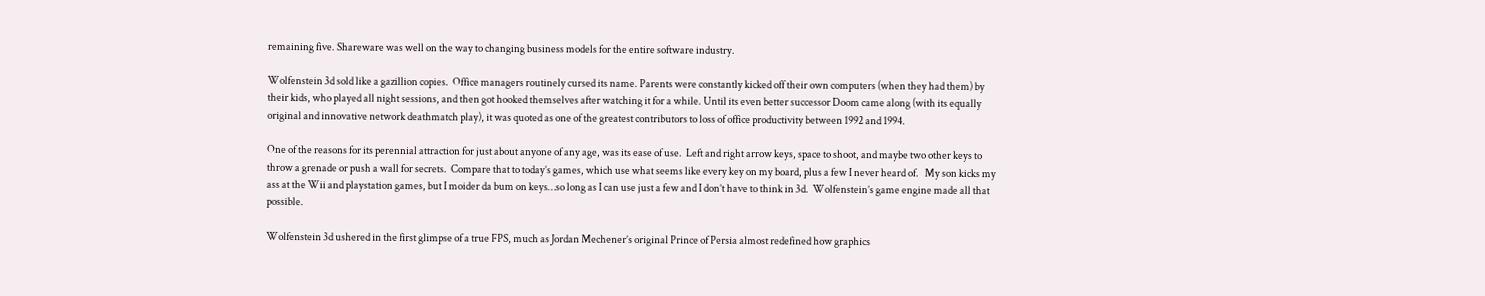remaining five. Shareware was well on the way to changing business models for the entire software industry.

Wolfenstein 3d sold like a gazillion copies.  Office managers routinely cursed its name. Parents were constantly kicked off their own computers (when they had them) by their kids, who played all night sessions, and then got hooked themselves after watching it for a while. Until its even better successor Doom came along (with its equally original and innovative network deathmatch play), it was quoted as one of the greatest contributors to loss of office productivity between 1992 and 1994.

One of the reasons for its perennial attraction for just about anyone of any age, was its ease of use.  Left and right arrow keys, space to shoot, and maybe two other keys to throw a grenade or push a wall for secrets.  Compare that to today’s games, which use what seems like every key on my board, plus a few I never heard of.   My son kicks my ass at the Wii and playstation games, but I moider da bum on keys…so long as I can use just a few and I don’t have to think in 3d.  Wolfenstein’s game engine made all that possible.

Wolfenstein 3d ushered in the first glimpse of a true FPS, much as Jordan Mechener’s original Prince of Persia almost redefined how graphics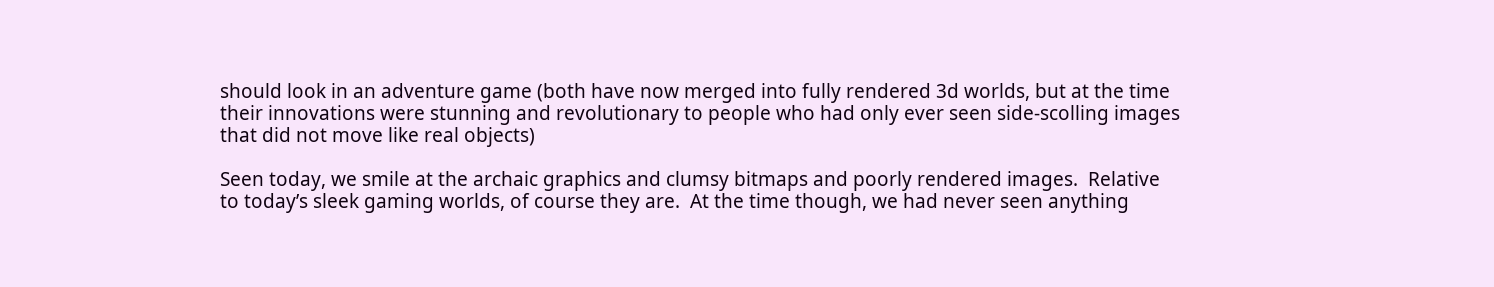should look in an adventure game (both have now merged into fully rendered 3d worlds, but at the time their innovations were stunning and revolutionary to people who had only ever seen side-scolling images that did not move like real objects)

Seen today, we smile at the archaic graphics and clumsy bitmaps and poorly rendered images.  Relative to today’s sleek gaming worlds, of course they are.  At the time though, we had never seen anything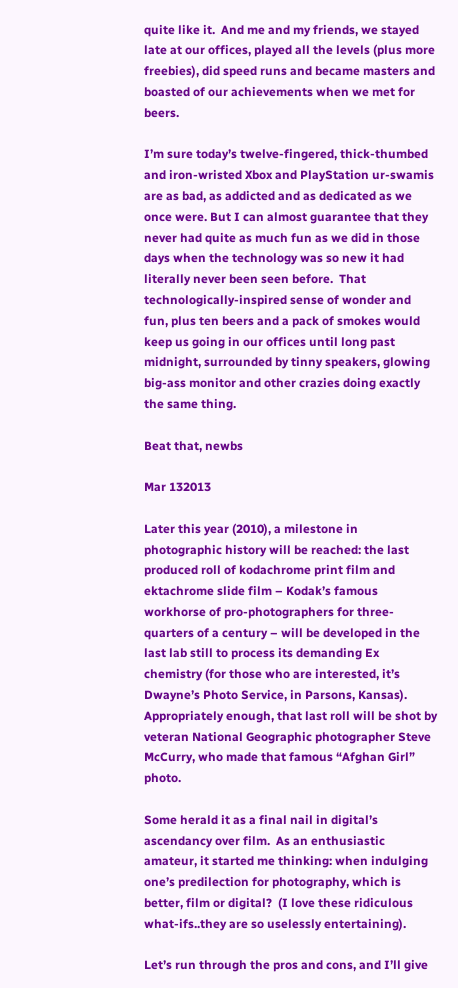quite like it.  And me and my friends, we stayed late at our offices, played all the levels (plus more freebies), did speed runs and became masters and boasted of our achievements when we met for beers.

I’m sure today’s twelve-fingered, thick-thumbed and iron-wristed Xbox and PlayStation ur-swamis are as bad, as addicted and as dedicated as we once were. But I can almost guarantee that they never had quite as much fun as we did in those days when the technology was so new it had literally never been seen before.  That technologically-inspired sense of wonder and fun, plus ten beers and a pack of smokes would keep us going in our offices until long past midnight, surrounded by tinny speakers, glowing big-ass monitor and other crazies doing exactly the same thing.

Beat that, newbs

Mar 132013

Later this year (2010), a milestone in photographic history will be reached: the last produced roll of kodachrome print film and ektachrome slide film – Kodak’s famous workhorse of pro-photographers for three-quarters of a century – will be developed in the last lab still to process its demanding Ex chemistry (for those who are interested, it’s Dwayne’s Photo Service, in Parsons, Kansas).  Appropriately enough, that last roll will be shot by veteran National Geographic photographer Steve McCurry, who made that famous “Afghan Girl” photo.

Some herald it as a final nail in digital’s ascendancy over film.  As an enthusiastic amateur, it started me thinking: when indulging one’s predilection for photography, which is better, film or digital?  (I love these ridiculous what-ifs..they are so uselessly entertaining).

Let’s run through the pros and cons, and I’ll give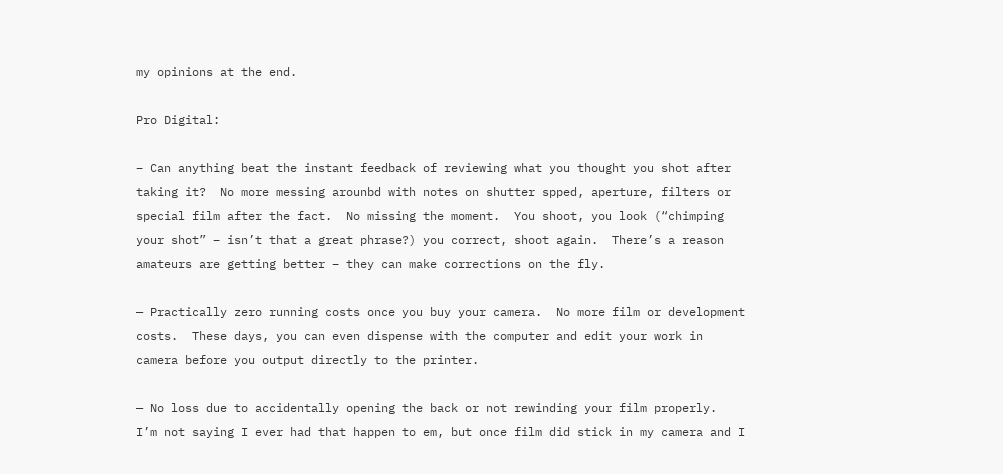my opinions at the end.

Pro Digital:

– Can anything beat the instant feedback of reviewing what you thought you shot after taking it?  No more messing arounbd with notes on shutter spped, aperture, filters or special film after the fact.  No missing the moment.  You shoot, you look (“chimping your shot” – isn’t that a great phrase?) you correct, shoot again.  There’s a reason amateurs are getting better – they can make corrections on the fly.

— Practically zero running costs once you buy your camera.  No more film or development costs.  These days, you can even dispense with the computer and edit your work in camera before you output directly to the printer.

— No loss due to accidentally opening the back or not rewinding your film properly.  I’m not saying I ever had that happen to em, but once film did stick in my camera and I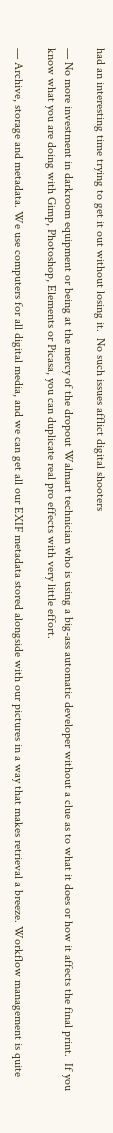had an interesting time trying to get it out without losing it.  No such issues afflict digital shooters

— No more investment in darkroom equipment or being at the mercy of the dropout Walmart technician who is using a big-ass automatic developer without a clue as to what it does or how it affects the final print.  If you know what you are doing with Gimp, Photoshop, Elements or Picasa, you can duplicate real pro effects with very little effort.

— Archive, storage and metadata. We use computers for all digital media, and we can get all our EXIF metadata stored alongside with our pictures in a way that makes retrieval a breeze. Workflow management is quite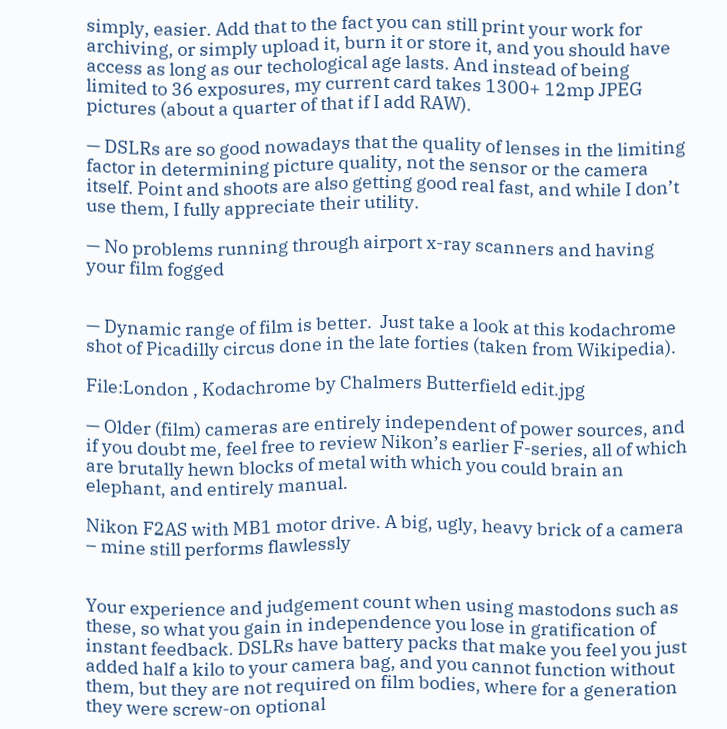simply, easier. Add that to the fact you can still print your work for archiving, or simply upload it, burn it or store it, and you should have access as long as our techological age lasts. And instead of being limited to 36 exposures, my current card takes 1300+ 12mp JPEG pictures (about a quarter of that if I add RAW).

— DSLRs are so good nowadays that the quality of lenses in the limiting factor in determining picture quality, not the sensor or the camera itself. Point and shoots are also getting good real fast, and while I don’t use them, I fully appreciate their utility.

— No problems running through airport x-ray scanners and having your film fogged


— Dynamic range of film is better.  Just take a look at this kodachrome shot of Picadilly circus done in the late forties (taken from Wikipedia).

File:London , Kodachrome by Chalmers Butterfield edit.jpg

— Older (film) cameras are entirely independent of power sources, and if you doubt me, feel free to review Nikon’s earlier F-series, all of which are brutally hewn blocks of metal with which you could brain an elephant, and entirely manual.

Nikon F2AS with MB1 motor drive. A big, ugly, heavy brick of a camera – mine still performs flawlessly


Your experience and judgement count when using mastodons such as these, so what you gain in independence you lose in gratification of instant feedback. DSLRs have battery packs that make you feel you just added half a kilo to your camera bag, and you cannot function without them, but they are not required on film bodies, where for a generation they were screw-on optional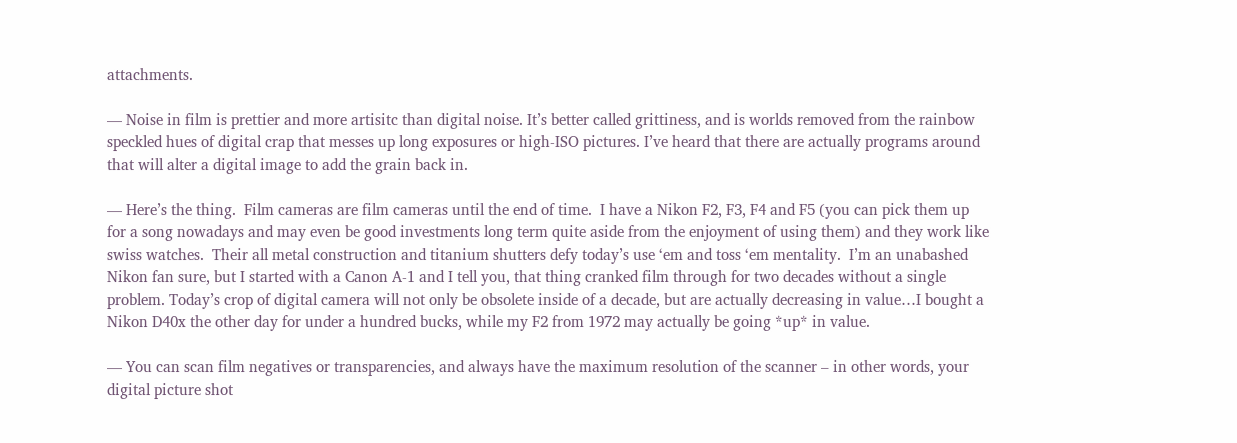attachments.

— Noise in film is prettier and more artisitc than digital noise. It’s better called grittiness, and is worlds removed from the rainbow speckled hues of digital crap that messes up long exposures or high-ISO pictures. I’ve heard that there are actually programs around that will alter a digital image to add the grain back in.

— Here’s the thing.  Film cameras are film cameras until the end of time.  I have a Nikon F2, F3, F4 and F5 (you can pick them up for a song nowadays and may even be good investments long term quite aside from the enjoyment of using them) and they work like swiss watches.  Their all metal construction and titanium shutters defy today’s use ‘em and toss ‘em mentality.  I’m an unabashed Nikon fan sure, but I started with a Canon A-1 and I tell you, that thing cranked film through for two decades without a single problem. Today’s crop of digital camera will not only be obsolete inside of a decade, but are actually decreasing in value…I bought a Nikon D40x the other day for under a hundred bucks, while my F2 from 1972 may actually be going *up* in value.

— You can scan film negatives or transparencies, and always have the maximum resolution of the scanner – in other words, your digital picture shot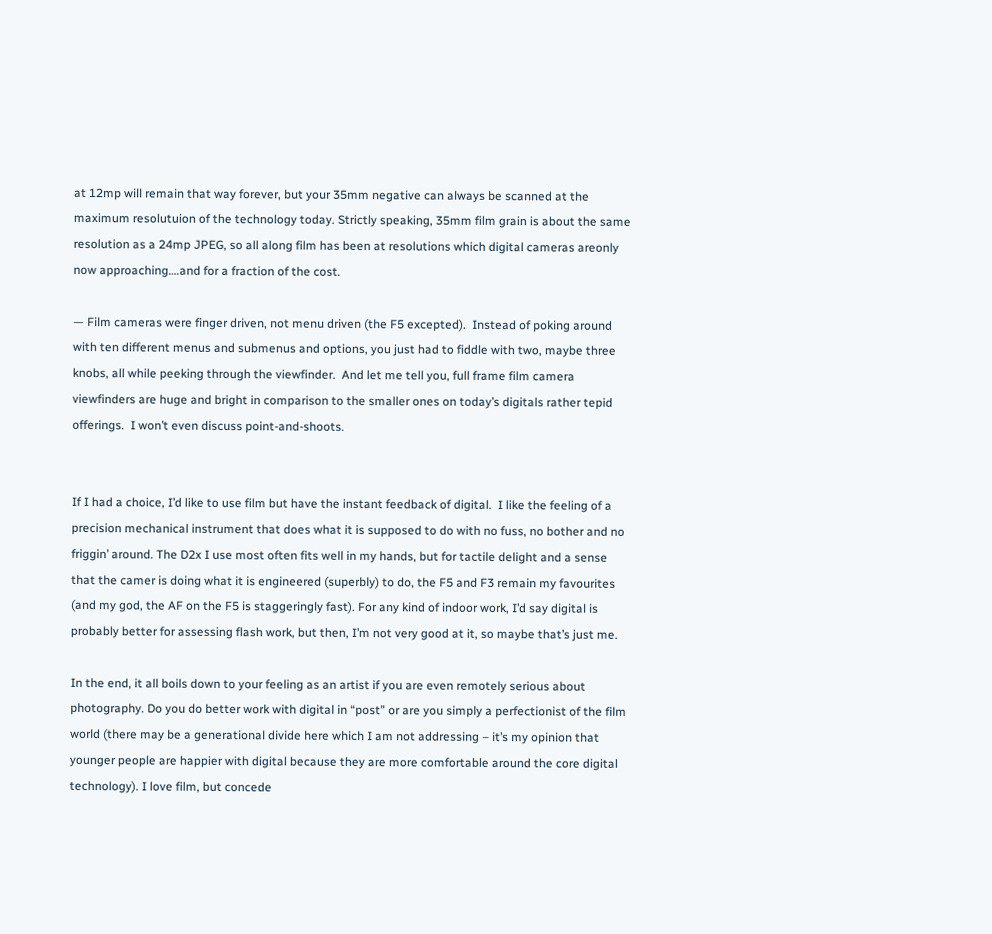at 12mp will remain that way forever, but your 35mm negative can always be scanned at the maximum resolutuion of the technology today. Strictly speaking, 35mm film grain is about the same resolution as a 24mp JPEG, so all along film has been at resolutions which digital cameras areonly now approaching….and for a fraction of the cost.

— Film cameras were finger driven, not menu driven (the F5 excepted).  Instead of poking around with ten different menus and submenus and options, you just had to fiddle with two, maybe three knobs, all while peeking through the viewfinder.  And let me tell you, full frame film camera viewfinders are huge and bright in comparison to the smaller ones on today’s digitals rather tepid offerings.  I won’t even discuss point-and-shoots.


If I had a choice, I’d like to use film but have the instant feedback of digital.  I like the feeling of a precision mechanical instrument that does what it is supposed to do with no fuss, no bother and no friggin’ around. The D2x I use most often fits well in my hands, but for tactile delight and a sense that the camer is doing what it is engineered (superbly) to do, the F5 and F3 remain my favourites (and my god, the AF on the F5 is staggeringly fast). For any kind of indoor work, I’d say digital is probably better for assessing flash work, but then, I’m not very good at it, so maybe that’s just me.

In the end, it all boils down to your feeling as an artist if you are even remotely serious about photography. Do you do better work with digital in “post” or are you simply a perfectionist of the film world (there may be a generational divide here which I am not addressing – it’s my opinion that younger people are happier with digital because they are more comfortable around the core digital technology). I love film, but concede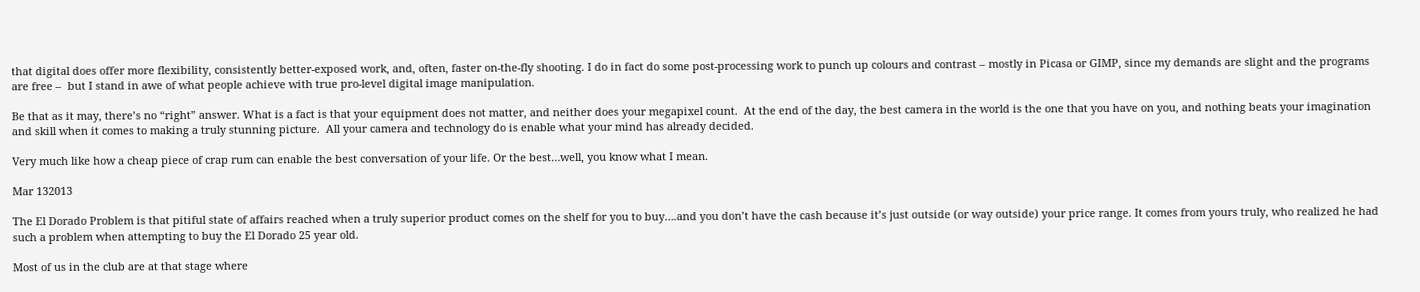that digital does offer more flexibility, consistently better-exposed work, and, often, faster on-the-fly shooting. I do in fact do some post-processing work to punch up colours and contrast – mostly in Picasa or GIMP, since my demands are slight and the programs are free –  but I stand in awe of what people achieve with true pro-level digital image manipulation.

Be that as it may, there’s no “right” answer. What is a fact is that your equipment does not matter, and neither does your megapixel count.  At the end of the day, the best camera in the world is the one that you have on you, and nothing beats your imagination and skill when it comes to making a truly stunning picture.  All your camera and technology do is enable what your mind has already decided.

Very much like how a cheap piece of crap rum can enable the best conversation of your life. Or the best…well, you know what I mean.

Mar 132013

The El Dorado Problem is that pitiful state of affairs reached when a truly superior product comes on the shelf for you to buy….and you don’t have the cash because it’s just outside (or way outside) your price range. It comes from yours truly, who realized he had such a problem when attempting to buy the El Dorado 25 year old.

Most of us in the club are at that stage where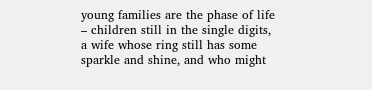young families are the phase of life – children still in the single digits, a wife whose ring still has some sparkle and shine, and who might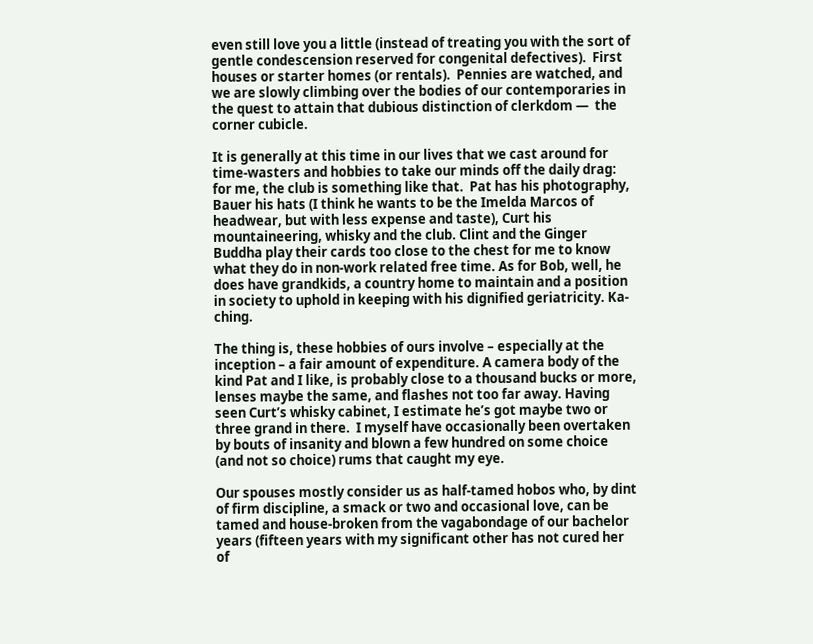even still love you a little (instead of treating you with the sort of  gentle condescension reserved for congenital defectives).  First houses or starter homes (or rentals).  Pennies are watched, and we are slowly climbing over the bodies of our contemporaries in the quest to attain that dubious distinction of clerkdom —  the corner cubicle.

It is generally at this time in our lives that we cast around for time-wasters and hobbies to take our minds off the daily drag: for me, the club is something like that.  Pat has his photography, Bauer his hats (I think he wants to be the Imelda Marcos of headwear, but with less expense and taste), Curt his mountaineering, whisky and the club. Clint and the Ginger Buddha play their cards too close to the chest for me to know what they do in non-work related free time. As for Bob, well, he does have grandkids, a country home to maintain and a position in society to uphold in keeping with his dignified geriatricity. Ka-ching.

The thing is, these hobbies of ours involve – especially at the inception – a fair amount of expenditure. A camera body of the kind Pat and I like, is probably close to a thousand bucks or more, lenses maybe the same, and flashes not too far away. Having seen Curt’s whisky cabinet, I estimate he’s got maybe two or three grand in there.  I myself have occasionally been overtaken by bouts of insanity and blown a few hundred on some choice (and not so choice) rums that caught my eye.

Our spouses mostly consider us as half-tamed hobos who, by dint of firm discipline, a smack or two and occasional love, can be tamed and house-broken from the vagabondage of our bachelor years (fifteen years with my significant other has not cured her of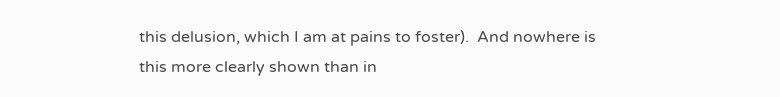this delusion, which I am at pains to foster).  And nowhere is this more clearly shown than in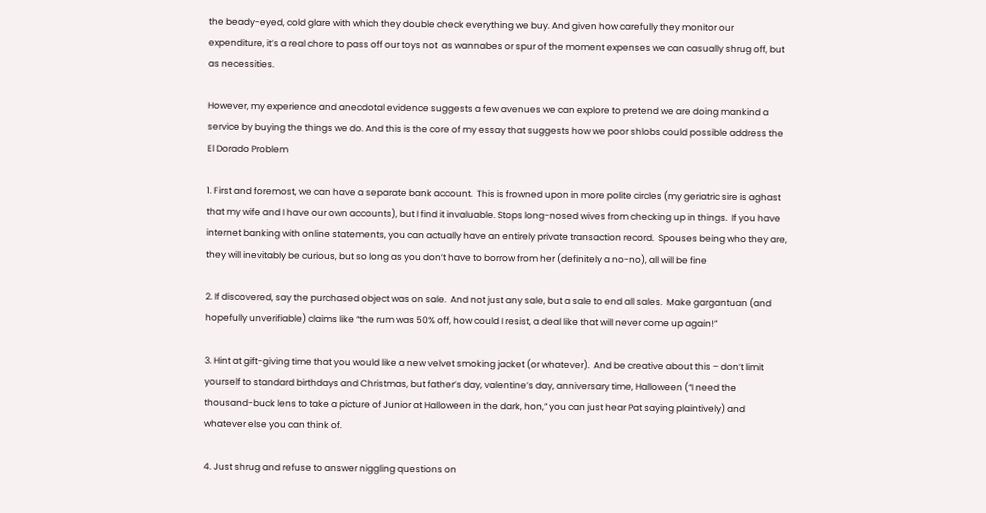the beady-eyed, cold glare with which they double check everything we buy. And given how carefully they monitor our expenditure, it’s a real chore to pass off our toys not  as wannabes or spur of the moment expenses we can casually shrug off, but as necessities.

However, my experience and anecdotal evidence suggests a few avenues we can explore to pretend we are doing mankind a service by buying the things we do. And this is the core of my essay that suggests how we poor shlobs could possible address the El Dorado Problem

1. First and foremost, we can have a separate bank account.  This is frowned upon in more polite circles (my geriatric sire is aghast that my wife and I have our own accounts), but I find it invaluable. Stops long-nosed wives from checking up in things.  If you have internet banking with online statements, you can actually have an entirely private transaction record.  Spouses being who they are, they will inevitably be curious, but so long as you don’t have to borrow from her (definitely a no-no), all will be fine

2. If discovered, say the purchased object was on sale.  And not just any sale, but a sale to end all sales.  Make gargantuan (and hopefully unverifiable) claims like “the rum was 50% off, how could I resist, a deal like that will never come up again!”

3. Hint at gift-giving time that you would like a new velvet smoking jacket (or whatever).  And be creative about this – don’t limit yourself to standard birthdays and Christmas, but father’s day, valentine’s day, anniversary time, Halloween (“I need the thousand-buck lens to take a picture of Junior at Halloween in the dark, hon,” you can just hear Pat saying plaintively) and whatever else you can think of.

4. Just shrug and refuse to answer niggling questions on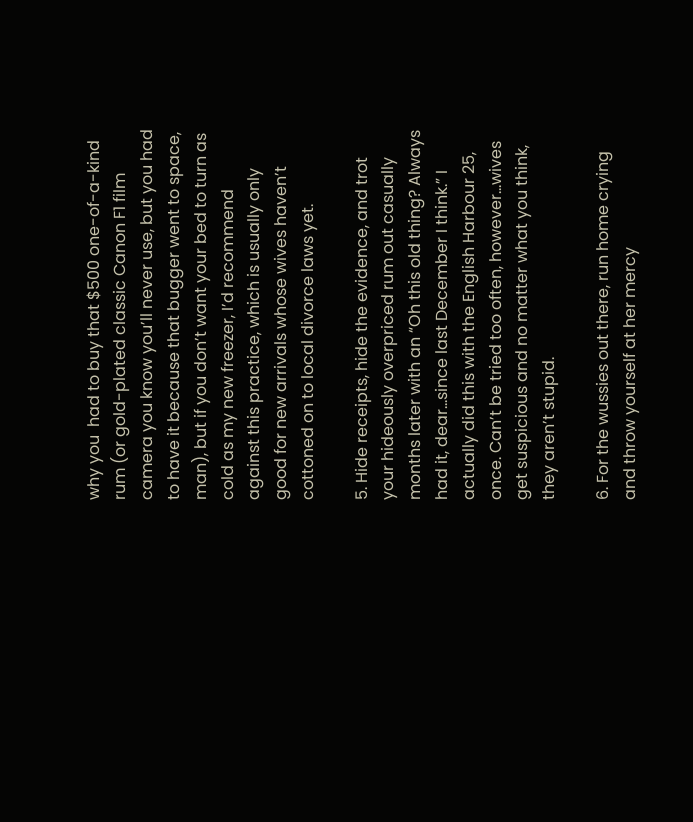why you  had to buy that $500 one-of-a-kind rum (or gold-plated classic Canon F1 film camera you know you’ll never use, but you had to have it because that bugger went to space, man), but if you don’t want your bed to turn as cold as my new freezer, I’d recommend against this practice, which is usually only good for new arrivals whose wives haven’t cottoned on to local divorce laws yet.

5. Hide receipts, hide the evidence, and trot your hideously overpriced rum out casually months later with an “Oh this old thing? Always had it, dear…since last December I think.” I actually did this with the English Harbour 25, once. Can’t be tried too often, however…wives get suspicious and no matter what you think, they aren’t stupid.

6. For the wussies out there, run home crying and throw yourself at her mercy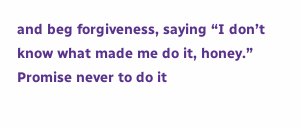and beg forgiveness, saying “I don’t know what made me do it, honey.” Promise never to do it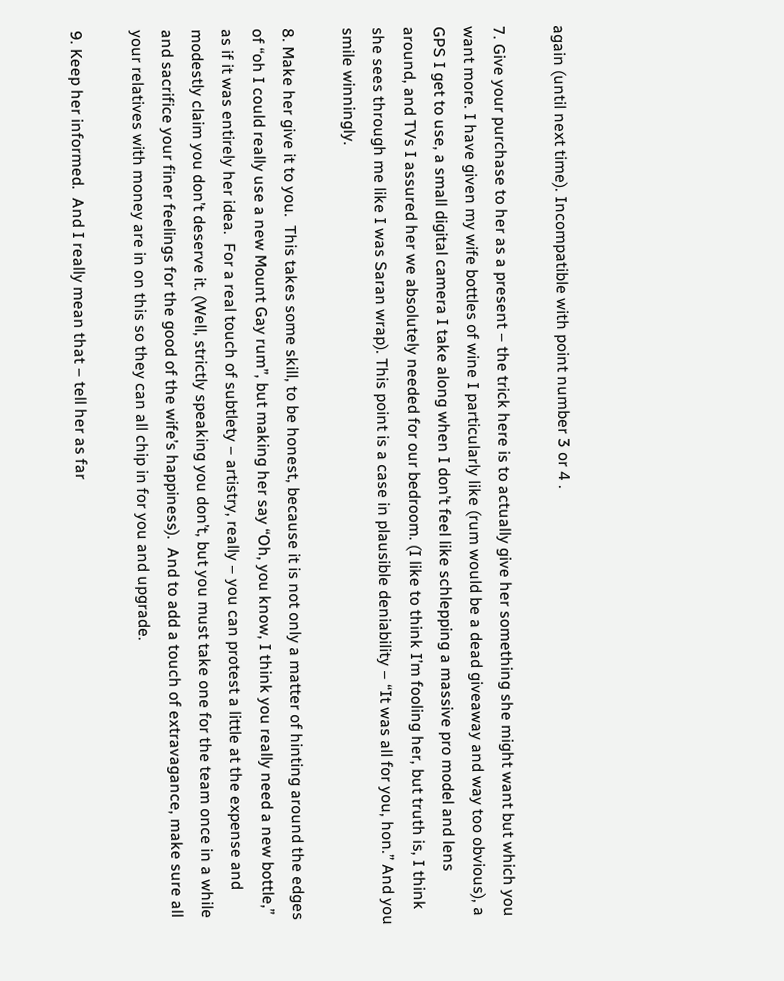again (until next time). Incompatible with point number 3 or 4 .

7. Give your purchase to her as a present – the trick here is to actually give her something she might want but which you want more. I have given my wife bottles of wine I particularly like (rum would be a dead giveaway and way too obvious), a GPS I get to use, a small digital camera I take along when I don’t feel like schlepping a massive pro model and lens around, and TVs I assured her we absolutely needed for our bedroom. (I like to think I’m fooling her, but truth is, I think she sees through me like I was Saran wrap). This point is a case in plausible deniability – “It was all for you, hon.” And you smile winningly.

8. Make her give it to you.  This takes some skill, to be honest, because it is not only a matter of hinting around the edges of “oh I could really use a new Mount Gay rum”, but making her say “Oh, you know, I think you really need a new bottle,” as if it was entirely her idea.  For a real touch of subtlety – artistry, really – you can protest a little at the expense and modestly claim you don’t deserve it. (Well, strictly speaking you don’t, but you must take one for the team once in a while and sacrifice your finer feelings for the good of the wife’s happiness).  And to add a touch of extravagance, make sure all your relatives with money are in on this so they can all chip in for you and upgrade.

9. Keep her informed.  And I really mean that – tell her as far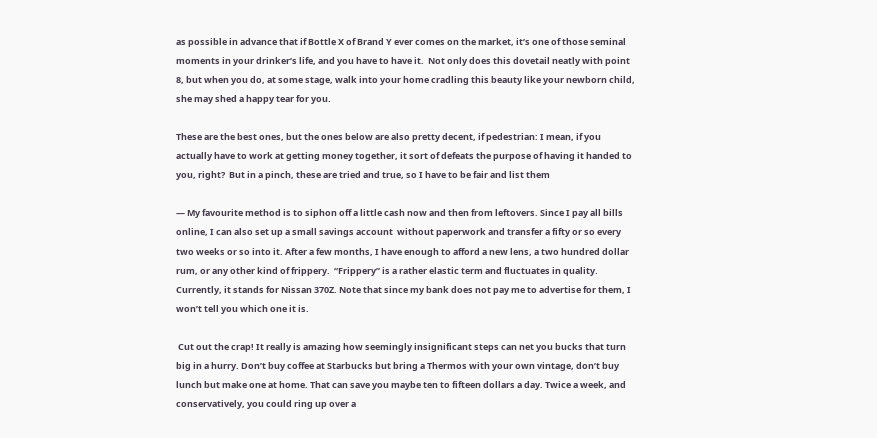as possible in advance that if Bottle X of Brand Y ever comes on the market, it’s one of those seminal moments in your drinker’s life, and you have to have it.  Not only does this dovetail neatly with point 8, but when you do, at some stage, walk into your home cradling this beauty like your newborn child, she may shed a happy tear for you.

These are the best ones, but the ones below are also pretty decent, if pedestrian: I mean, if you actually have to work at getting money together, it sort of defeats the purpose of having it handed to you, right?  But in a pinch, these are tried and true, so I have to be fair and list them

— My favourite method is to siphon off a little cash now and then from leftovers. Since I pay all bills online, I can also set up a small savings account  without paperwork and transfer a fifty or so every two weeks or so into it. After a few months, I have enough to afford a new lens, a two hundred dollar rum, or any other kind of frippery.  “Frippery” is a rather elastic term and fluctuates in quality.  Currently, it stands for Nissan 370Z. Note that since my bank does not pay me to advertise for them, I won’t tell you which one it is.

 Cut out the crap! It really is amazing how seemingly insignificant steps can net you bucks that turn big in a hurry. Don’t buy coffee at Starbucks but bring a Thermos with your own vintage, don’t buy lunch but make one at home. That can save you maybe ten to fifteen dollars a day. Twice a week, and conservatively, you could ring up over a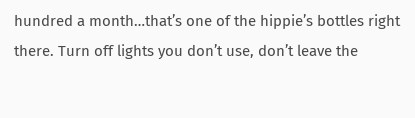hundred a month…that’s one of the hippie’s bottles right there. Turn off lights you don’t use, don’t leave the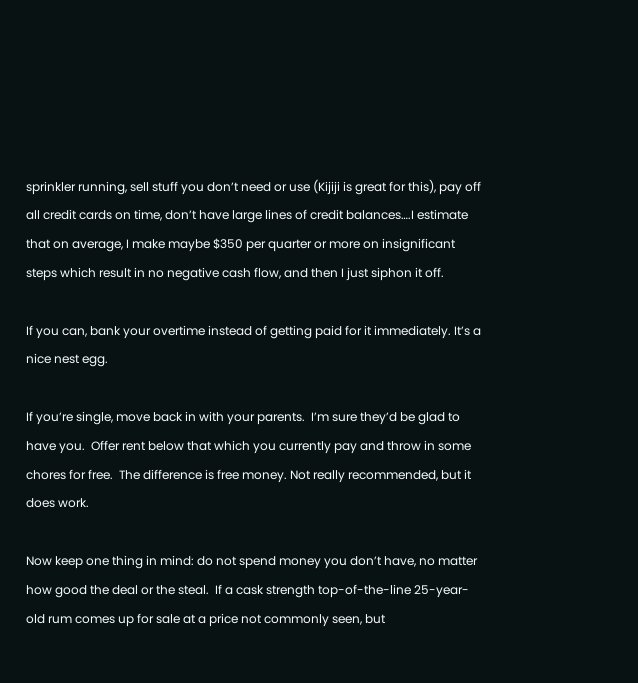sprinkler running, sell stuff you don’t need or use (Kijiji is great for this), pay off all credit cards on time, don’t have large lines of credit balances….I estimate that on average, I make maybe $350 per quarter or more on insignificant steps which result in no negative cash flow, and then I just siphon it off.

If you can, bank your overtime instead of getting paid for it immediately. It’s a nice nest egg.

If you’re single, move back in with your parents.  I’m sure they’d be glad to have you.  Offer rent below that which you currently pay and throw in some chores for free.  The difference is free money. Not really recommended, but it does work.

Now keep one thing in mind: do not spend money you don’t have, no matter how good the deal or the steal.  If a cask strength top-of-the-line 25-year-old rum comes up for sale at a price not commonly seen, but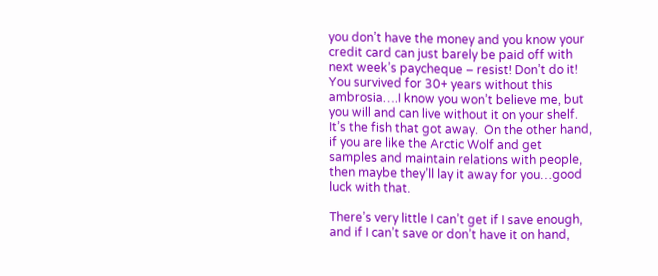you don’t have the money and you know your credit card can just barely be paid off with next week’s paycheque – resist! Don’t do it!  You survived for 30+ years without this ambrosia….I know you won’t believe me, but you will and can live without it on your shelf.  It’s the fish that got away.  On the other hand, if you are like the Arctic Wolf and get samples and maintain relations with people, then maybe they’ll lay it away for you…good luck with that.

There’s very little I can’t get if I save enough, and if I can’t save or don’t have it on hand,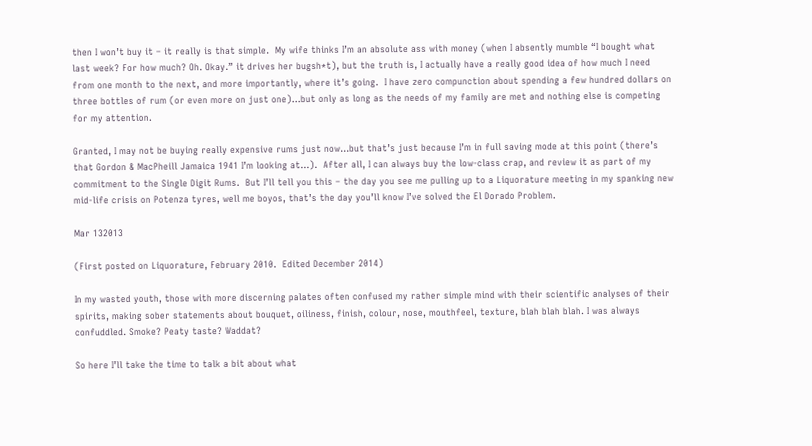then I won’t buy it – it really is that simple.  My wife thinks I’m an absolute ass with money (when I absently mumble “I bought what last week? For how much? Oh. Okay.” it drives her bugsh*t), but the truth is, I actually have a really good idea of how much I need from one month to the next, and more importantly, where it’s going.  I have zero compunction about spending a few hundred dollars on three bottles of rum (or even more on just one)…but only as long as the needs of my family are met and nothing else is competing for my attention.

Granted, I may not be buying really expensive rums just now…but that’s just because I’m in full saving mode at this point (there’s that Gordon & MacPheill Jamaica 1941 I’m looking at…).  After all, I can always buy the low-class crap, and review it as part of my commitment to the Single Digit Rums.  But I’ll tell you this – the day you see me pulling up to a Liquorature meeting in my spanking new mid-life crisis on Potenza tyres, well me boyos, that’s the day you’ll know I’ve solved the El Dorado Problem.

Mar 132013

(First posted on Liquorature, February 2010.  Edited December 2014)

In my wasted youth, those with more discerning palates often confused my rather simple mind with their scientific analyses of their spirits, making sober statements about bouquet, oiliness, finish, colour, nose, mouthfeel, texture, blah blah blah. I was always confuddled. Smoke? Peaty taste? Waddat?

So here I’ll take the time to talk a bit about what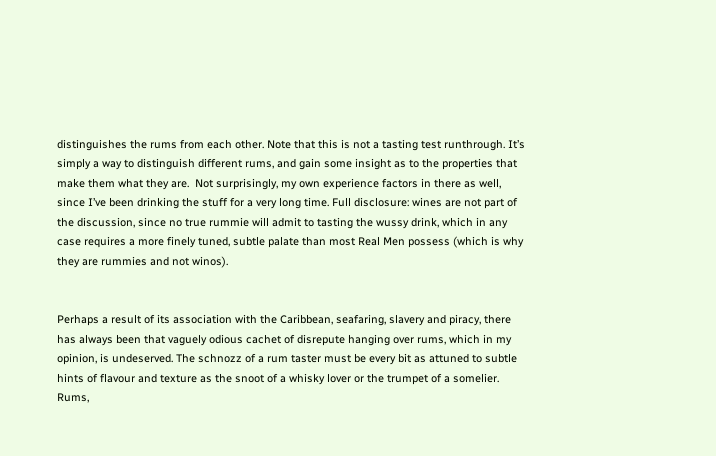distinguishes the rums from each other. Note that this is not a tasting test runthrough. It’s simply a way to distinguish different rums, and gain some insight as to the properties that make them what they are.  Not surprisingly, my own experience factors in there as well, since I’ve been drinking the stuff for a very long time. Full disclosure: wines are not part of the discussion, since no true rummie will admit to tasting the wussy drink, which in any case requires a more finely tuned, subtle palate than most Real Men possess (which is why they are rummies and not winos).


Perhaps a result of its association with the Caribbean, seafaring, slavery and piracy, there has always been that vaguely odious cachet of disrepute hanging over rums, which in my opinion, is undeserved. The schnozz of a rum taster must be every bit as attuned to subtle hints of flavour and texture as the snoot of a whisky lover or the trumpet of a somelier. Rums,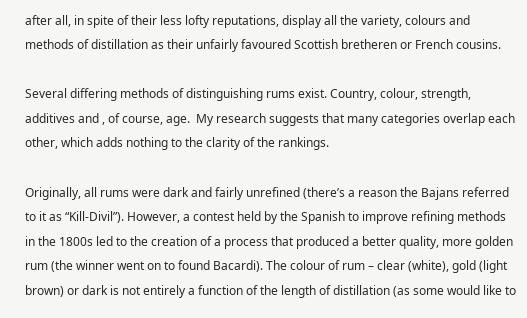after all, in spite of their less lofty reputations, display all the variety, colours and methods of distillation as their unfairly favoured Scottish bretheren or French cousins.

Several differing methods of distinguishing rums exist. Country, colour, strength, additives and , of course, age.  My research suggests that many categories overlap each other, which adds nothing to the clarity of the rankings.

Originally, all rums were dark and fairly unrefined (there’s a reason the Bajans referred to it as “Kill-Divil”). However, a contest held by the Spanish to improve refining methods in the 1800s led to the creation of a process that produced a better quality, more golden rum (the winner went on to found Bacardi). The colour of rum – clear (white), gold (light brown) or dark is not entirely a function of the length of distillation (as some would like to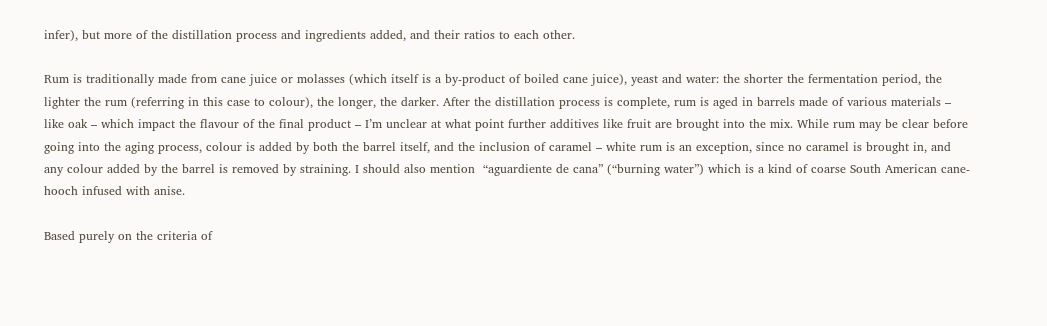infer), but more of the distillation process and ingredients added, and their ratios to each other.

Rum is traditionally made from cane juice or molasses (which itself is a by-product of boiled cane juice), yeast and water: the shorter the fermentation period, the lighter the rum (referring in this case to colour), the longer, the darker. After the distillation process is complete, rum is aged in barrels made of various materials – like oak – which impact the flavour of the final product – I’m unclear at what point further additives like fruit are brought into the mix. While rum may be clear before going into the aging process, colour is added by both the barrel itself, and the inclusion of caramel – white rum is an exception, since no caramel is brought in, and any colour added by the barrel is removed by straining. I should also mention  “aguardiente de cana” (“burning water”) which is a kind of coarse South American cane-hooch infused with anise.

Based purely on the criteria of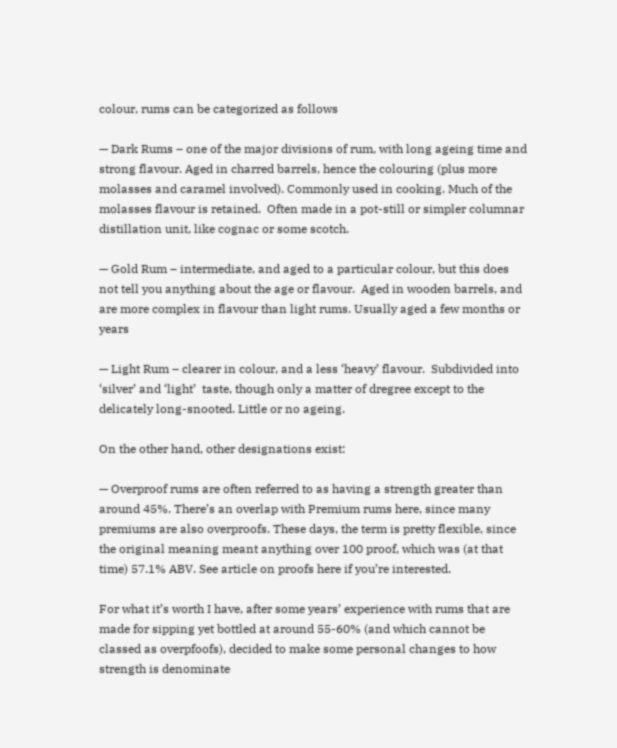colour, rums can be categorized as follows

— Dark Rums – one of the major divisions of rum, with long ageing time and strong flavour. Aged in charred barrels, hence the colouring (plus more molasses and caramel involved). Commonly used in cooking. Much of the molasses flavour is retained.  Often made in a pot-still or simpler columnar distillation unit, like cognac or some scotch.

— Gold Rum – intermediate, and aged to a particular colour, but this does not tell you anything about the age or flavour.  Aged in wooden barrels, and are more complex in flavour than light rums. Usually aged a few months or years

— Light Rum – clearer in colour, and a less ‘heavy’ flavour.  Subdivided into ‘silver’ and ‘light’  taste, though only a matter of dregree except to the delicately long-snooted. Little or no ageing.

On the other hand, other designations exist:

— Overproof rums are often referred to as having a strength greater than around 45%. There’s an overlap with Premium rums here, since many premiums are also overproofs. These days, the term is pretty flexible, since the original meaning meant anything over 100 proof, which was (at that time) 57.1% ABV. See article on proofs here if you’re interested.

For what it’s worth I have, after some years’ experience with rums that are made for sipping yet bottled at around 55-60% (and which cannot be classed as overpfoofs), decided to make some personal changes to how strength is denominate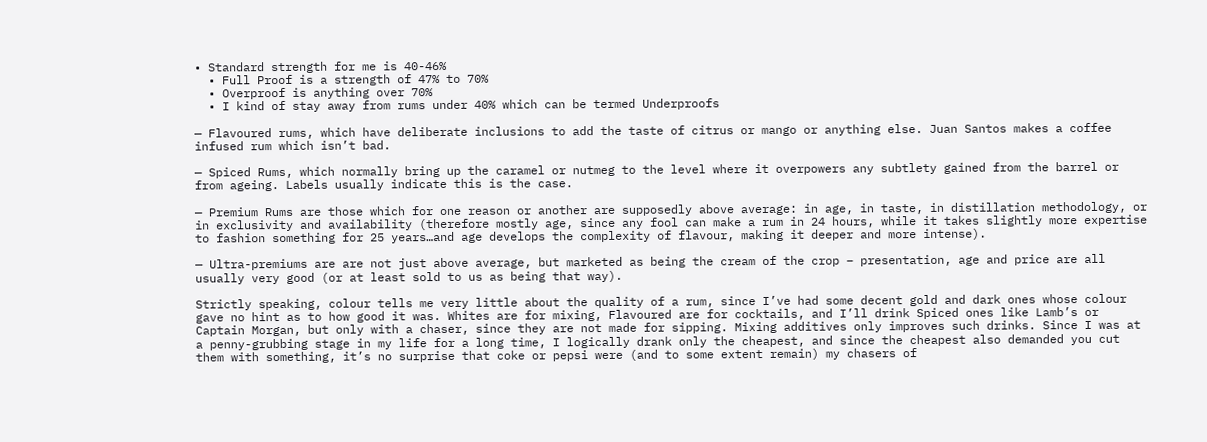• Standard strength for me is 40-46%
  • Full Proof is a strength of 47% to 70%
  • Overproof is anything over 70%
  • I kind of stay away from rums under 40% which can be termed Underproofs

— Flavoured rums, which have deliberate inclusions to add the taste of citrus or mango or anything else. Juan Santos makes a coffee infused rum which isn’t bad.

— Spiced Rums, which normally bring up the caramel or nutmeg to the level where it overpowers any subtlety gained from the barrel or from ageing. Labels usually indicate this is the case.

— Premium Rums are those which for one reason or another are supposedly above average: in age, in taste, in distillation methodology, or in exclusivity and availability (therefore mostly age, since any fool can make a rum in 24 hours, while it takes slightly more expertise to fashion something for 25 years…and age develops the complexity of flavour, making it deeper and more intense).

— Ultra-premiums are are not just above average, but marketed as being the cream of the crop – presentation, age and price are all usually very good (or at least sold to us as being that way).

Strictly speaking, colour tells me very little about the quality of a rum, since I’ve had some decent gold and dark ones whose colour gave no hint as to how good it was. Whites are for mixing, Flavoured are for cocktails, and I’ll drink Spiced ones like Lamb’s or Captain Morgan, but only with a chaser, since they are not made for sipping. Mixing additives only improves such drinks. Since I was at a penny-grubbing stage in my life for a long time, I logically drank only the cheapest, and since the cheapest also demanded you cut them with something, it’s no surprise that coke or pepsi were (and to some extent remain) my chasers of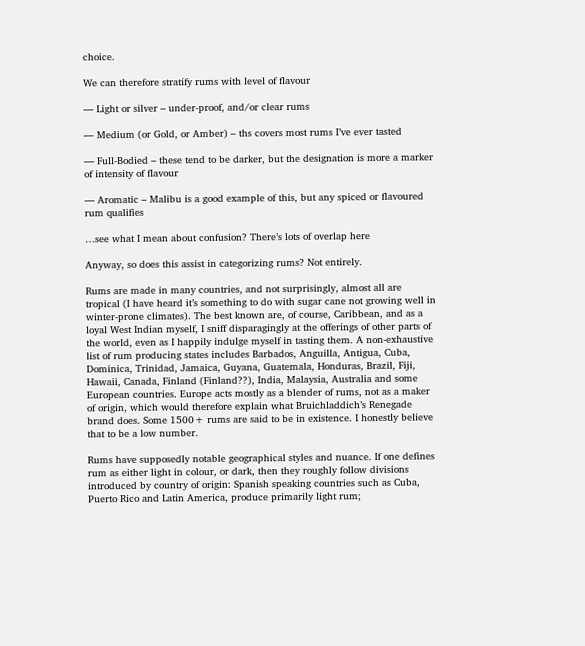choice.

We can therefore stratify rums with level of flavour

— Light or silver – under-proof, and/or clear rums

— Medium (or Gold, or Amber) – ths covers most rums I’ve ever tasted

— Full-Bodied – these tend to be darker, but the designation is more a marker of intensity of flavour

— Aromatic – Malibu is a good example of this, but any spiced or flavoured rum qualifies

…see what I mean about confusion? There’s lots of overlap here

Anyway, so does this assist in categorizing rums? Not entirely.

Rums are made in many countries, and not surprisingly, almost all are tropical (I have heard it’s something to do with sugar cane not growing well in winter-prone climates). The best known are, of course, Caribbean, and as a loyal West Indian myself, I sniff disparagingly at the offerings of other parts of the world, even as I happily indulge myself in tasting them. A non-exhaustive list of rum producing states includes Barbados, Anguilla, Antigua, Cuba, Dominica, Trinidad, Jamaica, Guyana, Guatemala, Honduras, Brazil, Fiji, Hawaii, Canada, Finland (Finland??), India, Malaysia, Australia and some European countries. Europe acts mostly as a blender of rums, not as a maker of origin, which would therefore explain what Bruichladdich’s Renegade brand does. Some 1500+ rums are said to be in existence. I honestly believe that to be a low number.

Rums have supposedly notable geographical styles and nuance. If one defines rum as either light in colour, or dark, then they roughly follow divisions introduced by country of origin: Spanish speaking countries such as Cuba, Puerto Rico and Latin America, produce primarily light rum;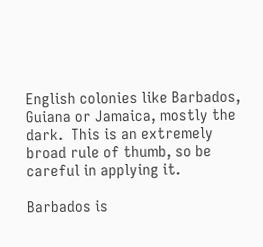English colonies like Barbados, Guiana or Jamaica, mostly the dark.  This is an extremely broad rule of thumb, so be careful in applying it.

Barbados is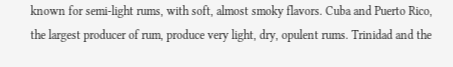known for semi-light rums, with soft, almost smoky flavors. Cuba and Puerto Rico, the largest producer of rum, produce very light, dry, opulent rums. Trinidad and the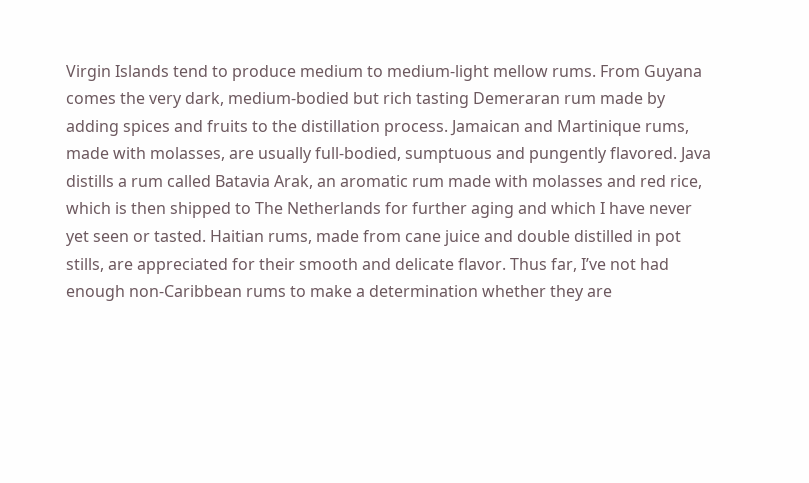Virgin Islands tend to produce medium to medium-light mellow rums. From Guyana comes the very dark, medium-bodied but rich tasting Demeraran rum made by adding spices and fruits to the distillation process. Jamaican and Martinique rums, made with molasses, are usually full-bodied, sumptuous and pungently flavored. Java distills a rum called Batavia Arak, an aromatic rum made with molasses and red rice, which is then shipped to The Netherlands for further aging and which I have never yet seen or tasted. Haitian rums, made from cane juice and double distilled in pot stills, are appreciated for their smooth and delicate flavor. Thus far, I’ve not had enough non-Caribbean rums to make a determination whether they are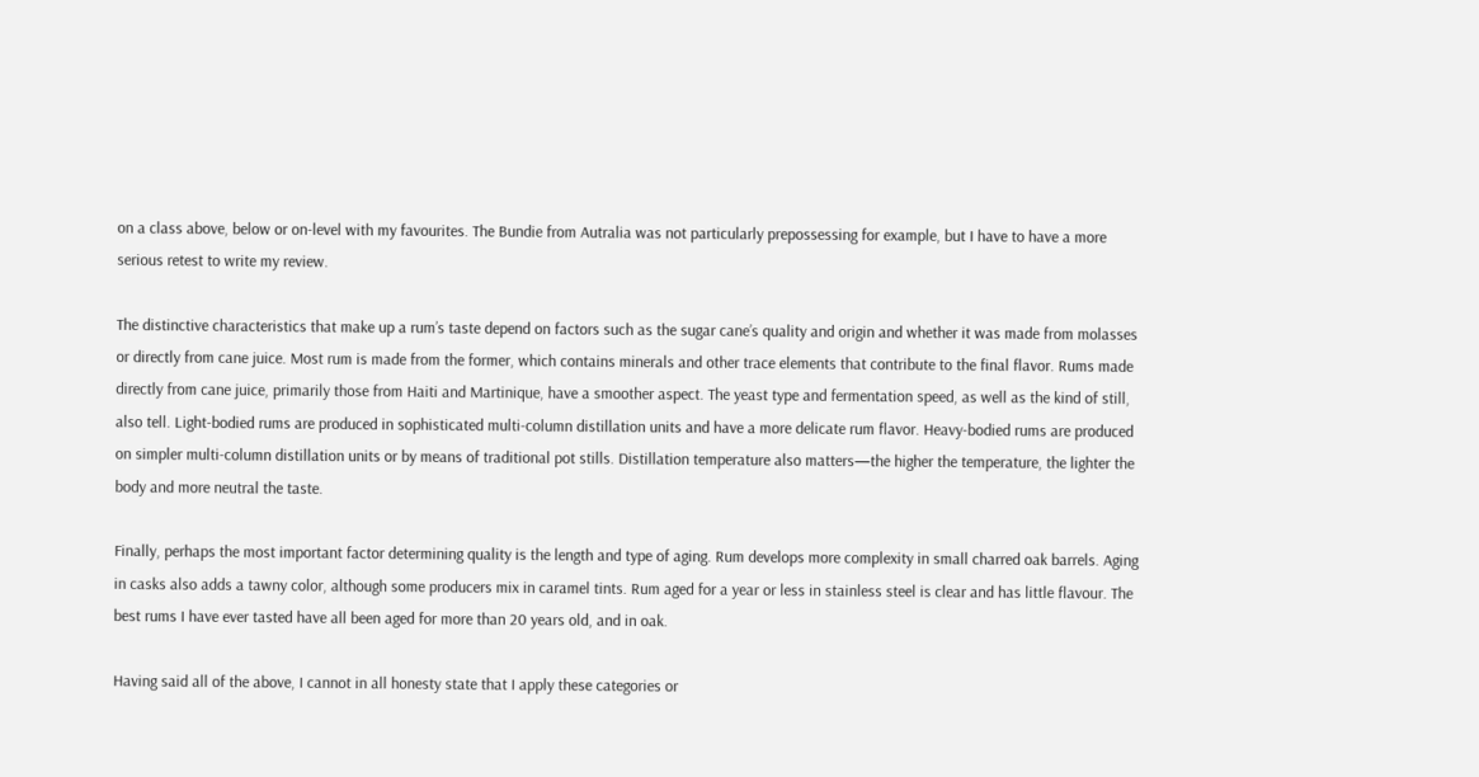on a class above, below or on-level with my favourites. The Bundie from Autralia was not particularly prepossessing for example, but I have to have a more serious retest to write my review.

The distinctive characteristics that make up a rum’s taste depend on factors such as the sugar cane’s quality and origin and whether it was made from molasses or directly from cane juice. Most rum is made from the former, which contains minerals and other trace elements that contribute to the final flavor. Rums made directly from cane juice, primarily those from Haiti and Martinique, have a smoother aspect. The yeast type and fermentation speed, as well as the kind of still, also tell. Light-bodied rums are produced in sophisticated multi-column distillation units and have a more delicate rum flavor. Heavy-bodied rums are produced on simpler multi-column distillation units or by means of traditional pot stills. Distillation temperature also matters—the higher the temperature, the lighter the body and more neutral the taste.

Finally, perhaps the most important factor determining quality is the length and type of aging. Rum develops more complexity in small charred oak barrels. Aging in casks also adds a tawny color, although some producers mix in caramel tints. Rum aged for a year or less in stainless steel is clear and has little flavour. The best rums I have ever tasted have all been aged for more than 20 years old, and in oak.

Having said all of the above, I cannot in all honesty state that I apply these categories or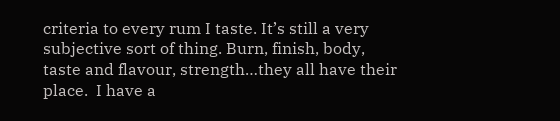criteria to every rum I taste. It’s still a very subjective sort of thing. Burn, finish, body, taste and flavour, strength…they all have their place.  I have a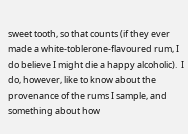sweet tooth, so that counts (if they ever made a white-toblerone-flavoured rum, I do believe I might die a happy alcoholic).  I do, however, like to know about the provenance of the rums I sample, and something about how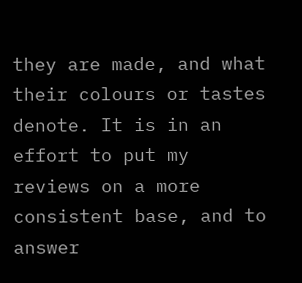they are made, and what their colours or tastes denote. It is in an effort to put my reviews on a more consistent base, and to answer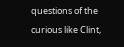questions of the curious like Clint,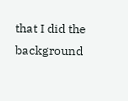that I did the background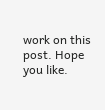work on this post. Hope you like.